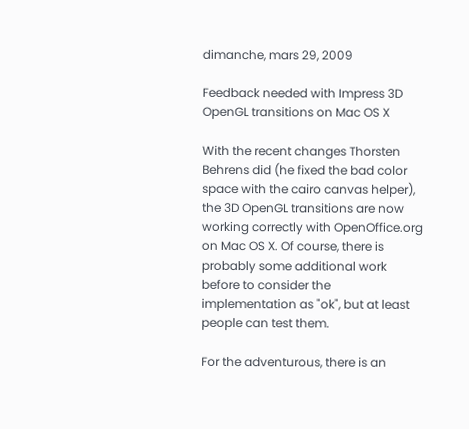dimanche, mars 29, 2009

Feedback needed with Impress 3D OpenGL transitions on Mac OS X

With the recent changes Thorsten Behrens did (he fixed the bad color space with the cairo canvas helper), the 3D OpenGL transitions are now working correctly with OpenOffice.org on Mac OS X. Of course, there is probably some additional work before to consider the implementation as "ok", but at least people can test them.

For the adventurous, there is an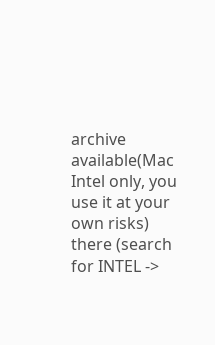archive available(Mac Intel only, you use it at your own risks) there (search for INTEL ->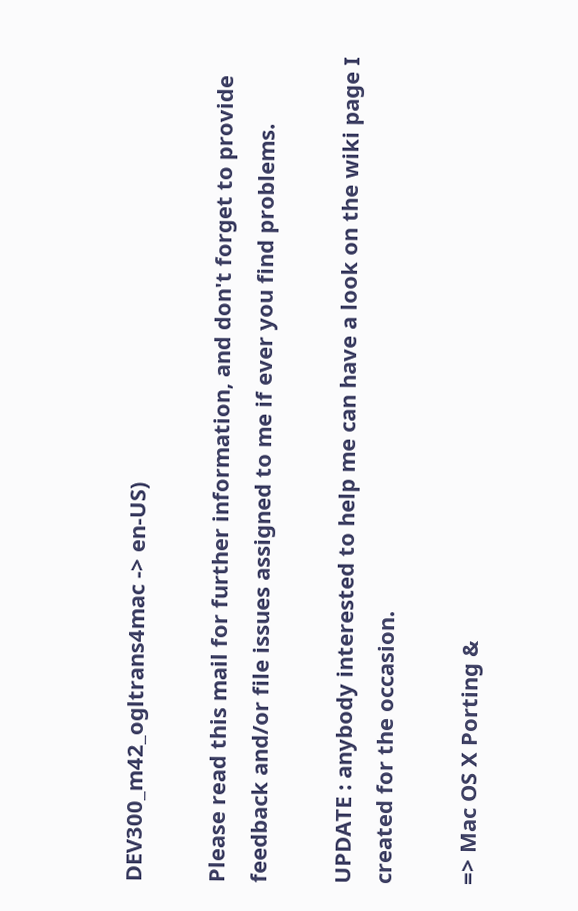DEV300_m42_ogltrans4mac -> en-US)

Please read this mail for further information, and don't forget to provide feedback and/or file issues assigned to me if ever you find problems.

UPDATE : anybody interested to help me can have a look on the wiki page I created for the occasion.

=> Mac OS X Porting &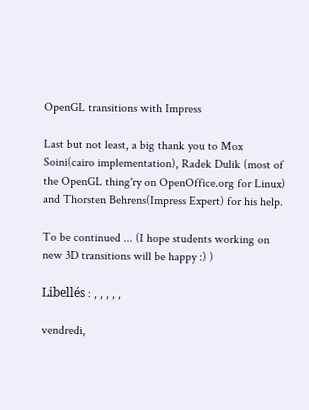OpenGL transitions with Impress

Last but not least, a big thank you to Mox Soini(cairo implementation), Radek Dulik (most of the OpenGL thing'ry on OpenOffice.org for Linux) and Thorsten Behrens(Impress Expert) for his help.

To be continued ... (I hope students working on new 3D transitions will be happy :) )

Libellés : , , , , ,

vendredi,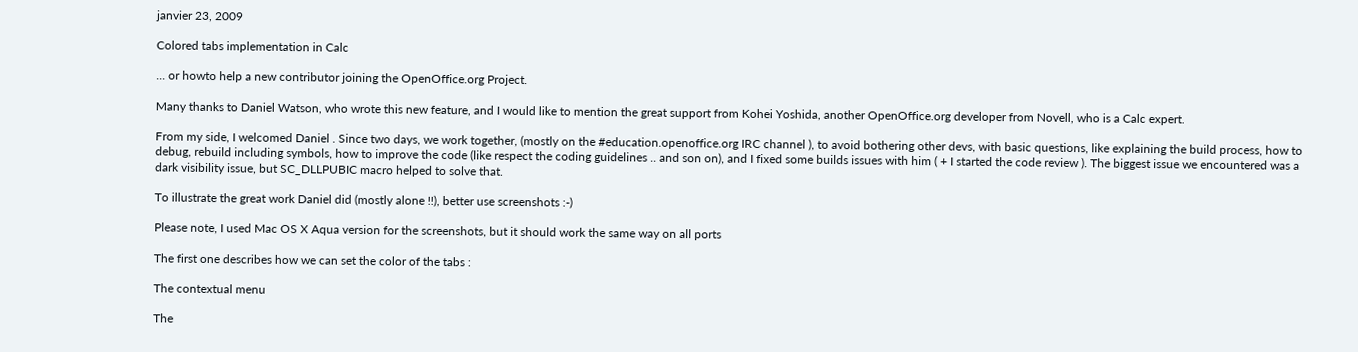janvier 23, 2009

Colored tabs implementation in Calc

... or howto help a new contributor joining the OpenOffice.org Project.

Many thanks to Daniel Watson, who wrote this new feature, and I would like to mention the great support from Kohei Yoshida, another OpenOffice.org developer from Novell, who is a Calc expert.

From my side, I welcomed Daniel . Since two days, we work together, (mostly on the #education.openoffice.org IRC channel ), to avoid bothering other devs, with basic questions, like explaining the build process, how to debug, rebuild including symbols, how to improve the code (like respect the coding guidelines .. and son on), and I fixed some builds issues with him ( + I started the code review ). The biggest issue we encountered was a dark visibility issue, but SC_DLLPUBIC macro helped to solve that.

To illustrate the great work Daniel did (mostly alone !!), better use screenshots :-)

Please note, I used Mac OS X Aqua version for the screenshots, but it should work the same way on all ports

The first one describes how we can set the color of the tabs :

The contextual menu

The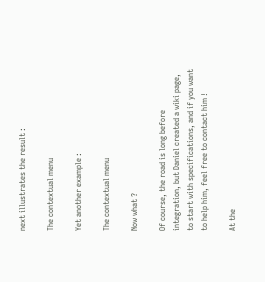next illustrates the result :

The contextual menu

Yet another example :

The contextual menu

Now what ?

Of course, the road is long before integration, but Daniel created a wiki page, to start with specifications, and if you want to help him, feel free to contact him !

At the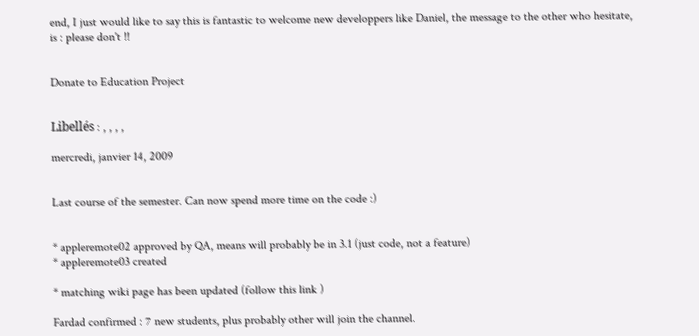end, I just would like to say this is fantastic to welcome new developpers like Daniel, the message to the other who hesitate, is : please don't !!


Donate to Education Project


Libellés : , , , ,

mercredi, janvier 14, 2009


Last course of the semester. Can now spend more time on the code :)


* appleremote02 approved by QA, means will probably be in 3.1 (just code, not a feature)
* appleremote03 created

* matching wiki page has been updated (follow this link )

Fardad confirmed : 7 new students, plus probably other will join the channel.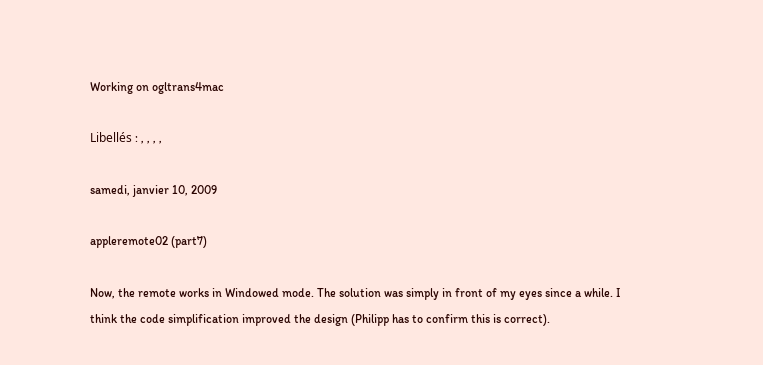Working on ogltrans4mac

Libellés : , , , ,

samedi, janvier 10, 2009

appleremote02 (part7)

Now, the remote works in Windowed mode. The solution was simply in front of my eyes since a while. I think the code simplification improved the design (Philipp has to confirm this is correct).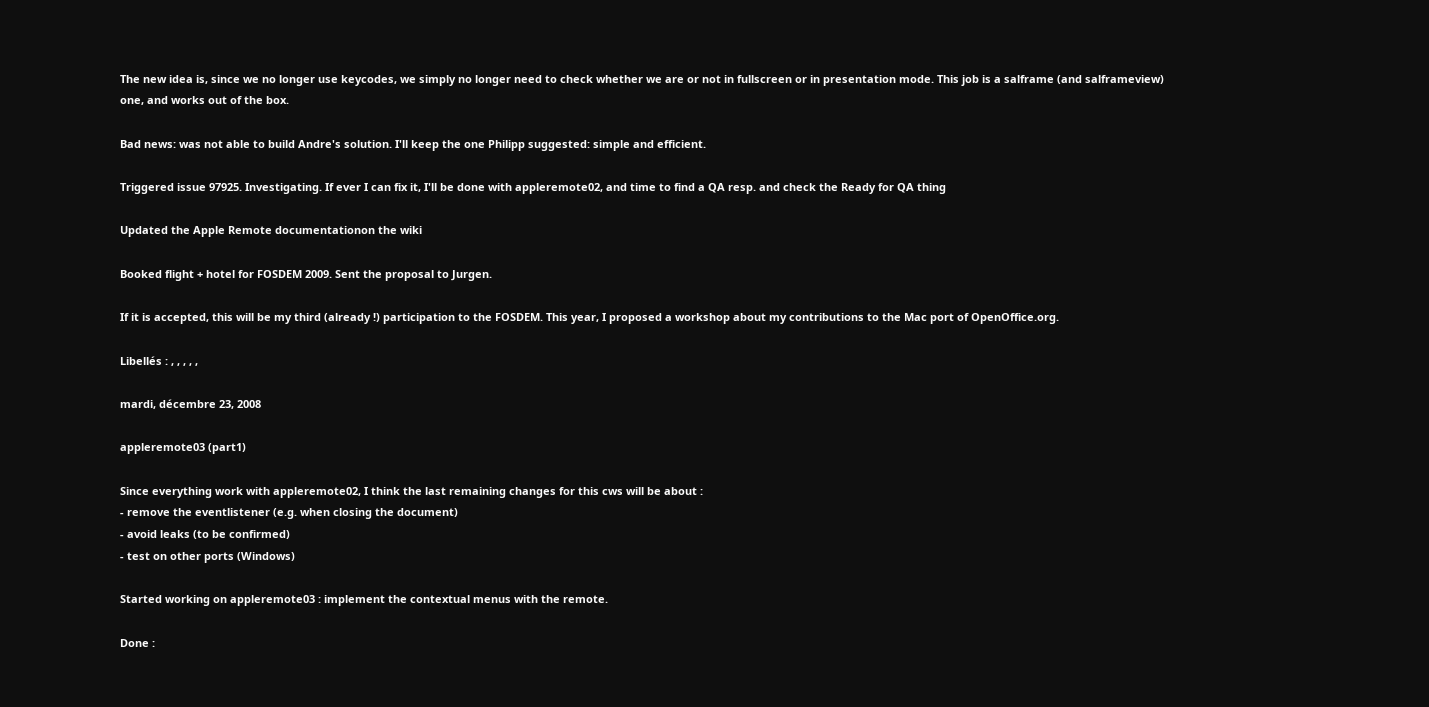The new idea is, since we no longer use keycodes, we simply no longer need to check whether we are or not in fullscreen or in presentation mode. This job is a salframe (and salframeview) one, and works out of the box.

Bad news: was not able to build Andre's solution. I'll keep the one Philipp suggested: simple and efficient.

Triggered issue 97925. Investigating. If ever I can fix it, I'll be done with appleremote02, and time to find a QA resp. and check the Ready for QA thing

Updated the Apple Remote documentationon the wiki

Booked flight + hotel for FOSDEM 2009. Sent the proposal to Jurgen.

If it is accepted, this will be my third (already !) participation to the FOSDEM. This year, I proposed a workshop about my contributions to the Mac port of OpenOffice.org.

Libellés : , , , , ,

mardi, décembre 23, 2008

appleremote03 (part1)

Since everything work with appleremote02, I think the last remaining changes for this cws will be about :
- remove the eventlistener (e.g. when closing the document)
- avoid leaks (to be confirmed)
- test on other ports (Windows)

Started working on appleremote03 : implement the contextual menus with the remote.

Done :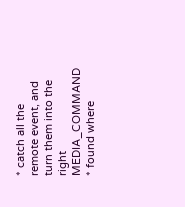* catch all the remote event, and turn them into the right MEDIA_COMMAND
* found where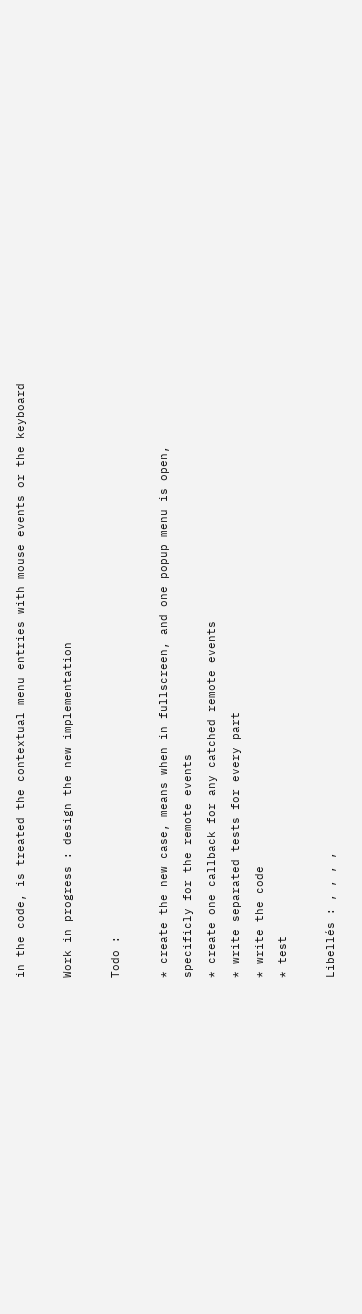in the code, is treated the contextual menu entries with mouse events or the keyboard

Work in progress : design the new implementation

Todo :

* create the new case, means when in fullscreen, and one popup menu is open, specificly for the remote events
* create one callback for any catched remote events
* write separated tests for every part
* write the code
* test

Libellés : , , , ,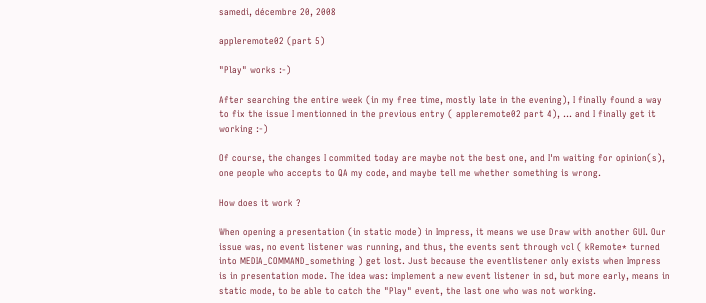samedi, décembre 20, 2008

appleremote02 (part 5)

"Play" works :-)

After searching the entire week (in my free time, mostly late in the evening), I finally found a way to fix the issue I mentionned in the previous entry ( appleremote02 part 4), ... and I finally get it working :-)

Of course, the changes I commited today are maybe not the best one, and I'm waiting for opinion(s), one people who accepts to QA my code, and maybe tell me whether something is wrong.

How does it work ?

When opening a presentation (in static mode) in Impress, it means we use Draw with another GUI. Our issue was, no event listener was running, and thus, the events sent through vcl ( kRemote* turned into MEDIA_COMMAND_something ) get lost. Just because the eventlistener only exists when Impress is in presentation mode. The idea was: implement a new event listener in sd, but more early, means in static mode, to be able to catch the "Play" event, the last one who was not working.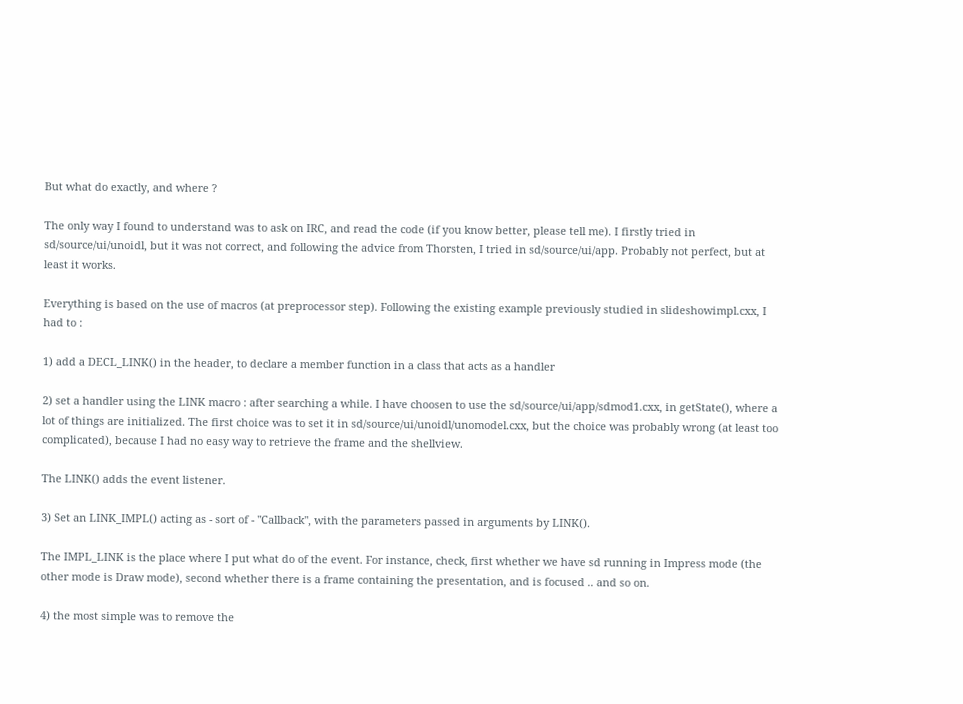But what do exactly, and where ?

The only way I found to understand was to ask on IRC, and read the code (if you know better, please tell me). I firstly tried in sd/source/ui/unoidl, but it was not correct, and following the advice from Thorsten, I tried in sd/source/ui/app. Probably not perfect, but at least it works.

Everything is based on the use of macros (at preprocessor step). Following the existing example previously studied in slideshowimpl.cxx, I had to :

1) add a DECL_LINK() in the header, to declare a member function in a class that acts as a handler

2) set a handler using the LINK macro : after searching a while. I have choosen to use the sd/source/ui/app/sdmod1.cxx, in getState(), where a lot of things are initialized. The first choice was to set it in sd/source/ui/unoidl/unomodel.cxx, but the choice was probably wrong (at least too complicated), because I had no easy way to retrieve the frame and the shellview.

The LINK() adds the event listener.

3) Set an LINK_IMPL() acting as - sort of - "Callback", with the parameters passed in arguments by LINK().

The IMPL_LINK is the place where I put what do of the event. For instance, check, first whether we have sd running in Impress mode (the other mode is Draw mode), second whether there is a frame containing the presentation, and is focused .. and so on.

4) the most simple was to remove the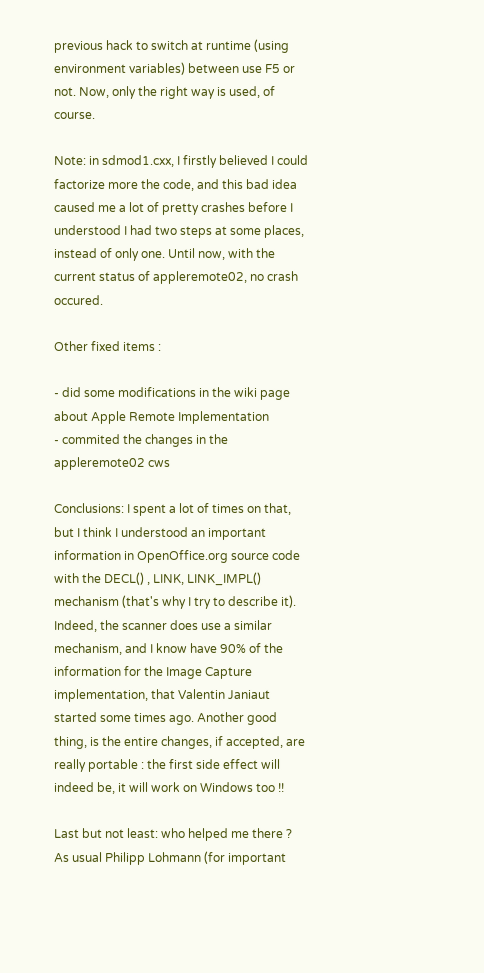previous hack to switch at runtime (using environment variables) between use F5 or not. Now, only the right way is used, of course.

Note: in sdmod1.cxx, I firstly believed I could factorize more the code, and this bad idea caused me a lot of pretty crashes before I understood I had two steps at some places, instead of only one. Until now, with the current status of appleremote02, no crash occured.

Other fixed items :

- did some modifications in the wiki page about Apple Remote Implementation
- commited the changes in the appleremote02 cws

Conclusions: I spent a lot of times on that, but I think I understood an important information in OpenOffice.org source code with the DECL() , LINK, LINK_IMPL() mechanism (that's why I try to describe it). Indeed, the scanner does use a similar mechanism, and I know have 90% of the information for the Image Capture implementation, that Valentin Janiaut started some times ago. Another good thing, is the entire changes, if accepted, are really portable : the first side effect will indeed be, it will work on Windows too !!

Last but not least: who helped me there ?
As usual Philipp Lohmann (for important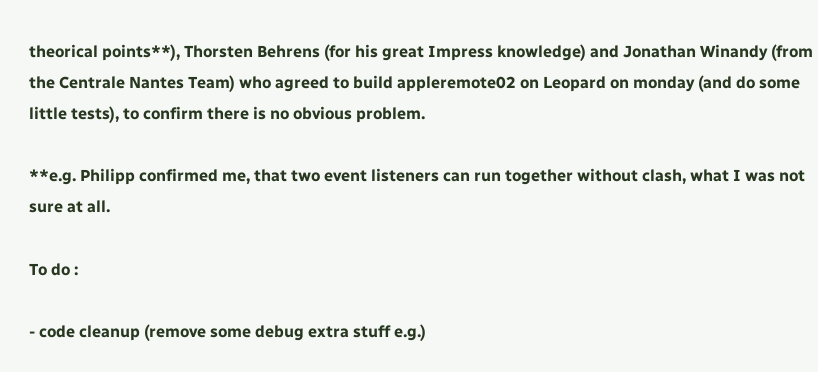theorical points**), Thorsten Behrens (for his great Impress knowledge) and Jonathan Winandy (from the Centrale Nantes Team) who agreed to build appleremote02 on Leopard on monday (and do some little tests), to confirm there is no obvious problem.

**e.g. Philipp confirmed me, that two event listeners can run together without clash, what I was not sure at all.

To do :

- code cleanup (remove some debug extra stuff e.g.)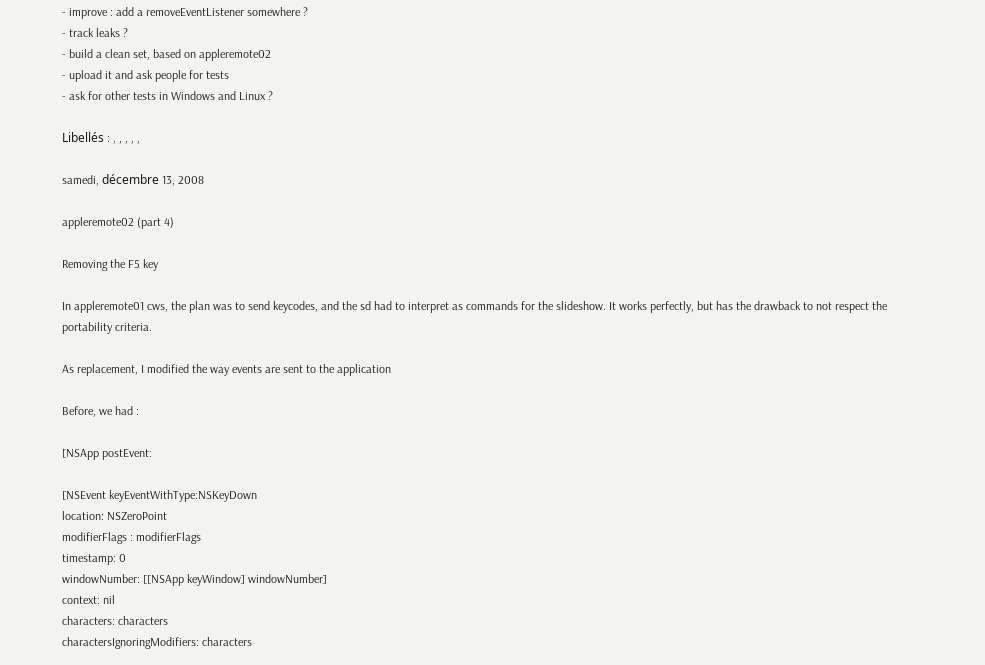- improve : add a removeEventListener somewhere ?
- track leaks ?
- build a clean set, based on appleremote02
- upload it and ask people for tests
- ask for other tests in Windows and Linux ?

Libellés : , , , , ,

samedi, décembre 13, 2008

appleremote02 (part 4)

Removing the F5 key

In appleremote01 cws, the plan was to send keycodes, and the sd had to interpret as commands for the slideshow. It works perfectly, but has the drawback to not respect the portability criteria.

As replacement, I modified the way events are sent to the application

Before, we had :

[NSApp postEvent:

[NSEvent keyEventWithType:NSKeyDown
location: NSZeroPoint
modifierFlags : modifierFlags
timestamp: 0
windowNumber: [[NSApp keyWindow] windowNumber]
context: nil
characters: characters
charactersIgnoringModifiers: characters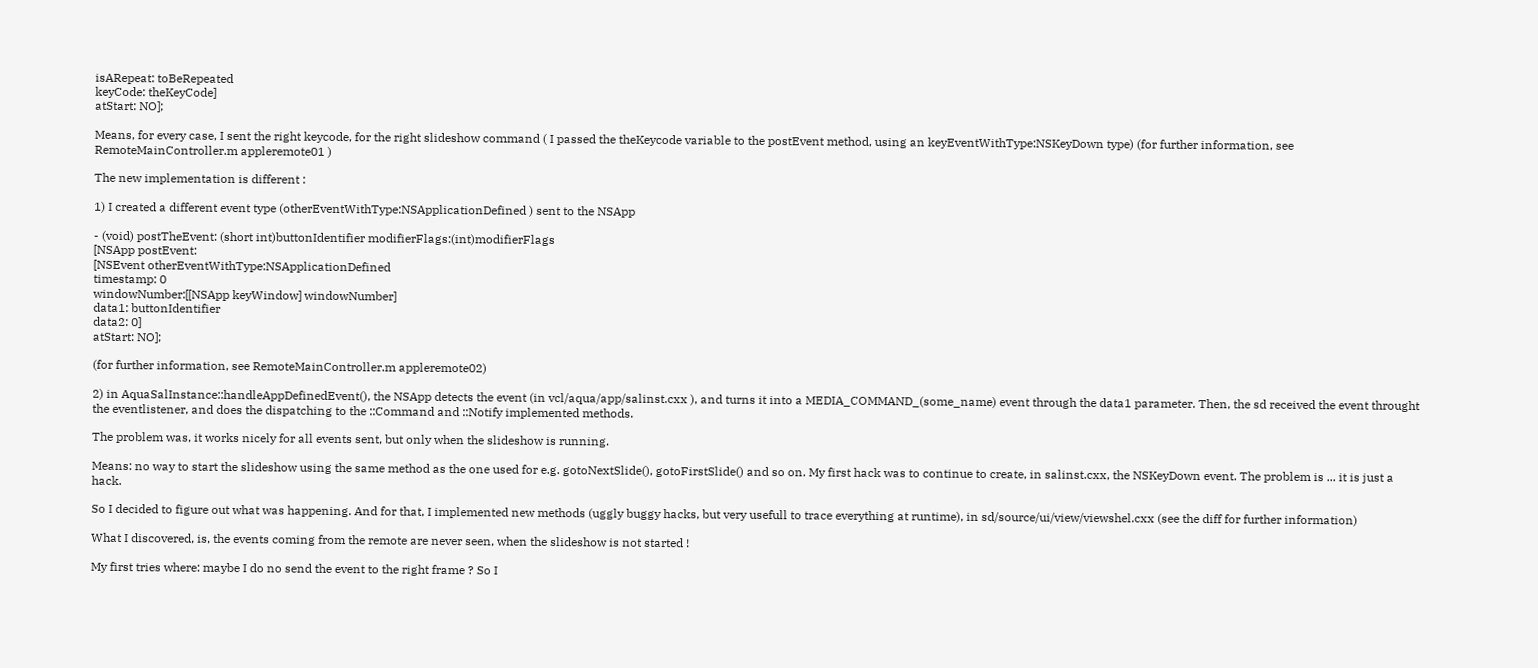isARepeat: toBeRepeated
keyCode: theKeyCode]
atStart: NO];

Means, for every case, I sent the right keycode, for the right slideshow command ( I passed the theKeycode variable to the postEvent method, using an keyEventWithType:NSKeyDown type) (for further information, see RemoteMainController.m appleremote01 )

The new implementation is different :

1) I created a different event type (otherEventWithType:NSApplicationDefined ) sent to the NSApp

- (void) postTheEvent: (short int)buttonIdentifier modifierFlags:(int)modifierFlags
[NSApp postEvent:
[NSEvent otherEventWithType:NSApplicationDefined
timestamp: 0
windowNumber:[[NSApp keyWindow] windowNumber]
data1: buttonIdentifier
data2: 0]
atStart: NO];

(for further information, see RemoteMainController.m appleremote02)

2) in AquaSalInstance::handleAppDefinedEvent(), the NSApp detects the event (in vcl/aqua/app/salinst.cxx ), and turns it into a MEDIA_COMMAND_(some_name) event through the data1 parameter. Then, the sd received the event throught the eventlistener, and does the dispatching to the ::Command and ::Notify implemented methods.

The problem was, it works nicely for all events sent, but only when the slideshow is running.

Means: no way to start the slideshow using the same method as the one used for e.g. gotoNextSlide(), gotoFirstSlide() and so on. My first hack was to continue to create, in salinst.cxx, the NSKeyDown event. The problem is ... it is just a hack.

So I decided to figure out what was happening. And for that, I implemented new methods (uggly buggy hacks, but very usefull to trace everything at runtime), in sd/source/ui/view/viewshel.cxx (see the diff for further information)

What I discovered, is, the events coming from the remote are never seen, when the slideshow is not started !

My first tries where: maybe I do no send the event to the right frame ? So I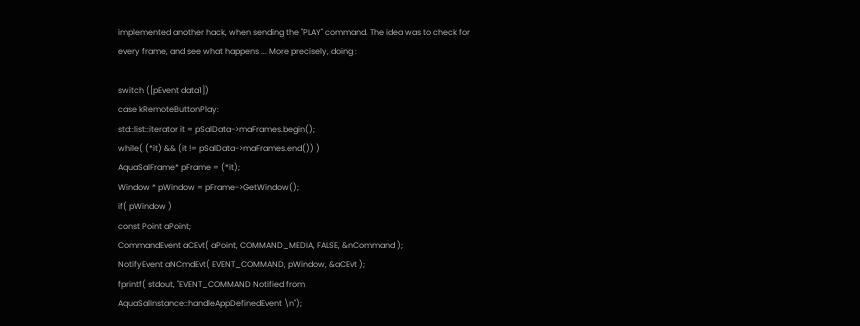implemented another hack, when sending the "PLAY" command. The idea was to check for every frame, and see what happens ... More precisely, doing :

switch ([pEvent data1])
case kRemoteButtonPlay:
std::list::iterator it = pSalData->maFrames.begin();
while( (*it) && (it != pSalData->maFrames.end()) )
AquaSalFrame* pFrame = (*it);
Window * pWindow = pFrame->GetWindow();
if( pWindow )
const Point aPoint;
CommandEvent aCEvt( aPoint, COMMAND_MEDIA, FALSE, &nCommand );
NotifyEvent aNCmdEvt( EVENT_COMMAND, pWindow, &aCEvt );
fprintf( stdout, "EVENT_COMMAND Notified from
AquaSalInstance::handleAppDefinedEvent \n");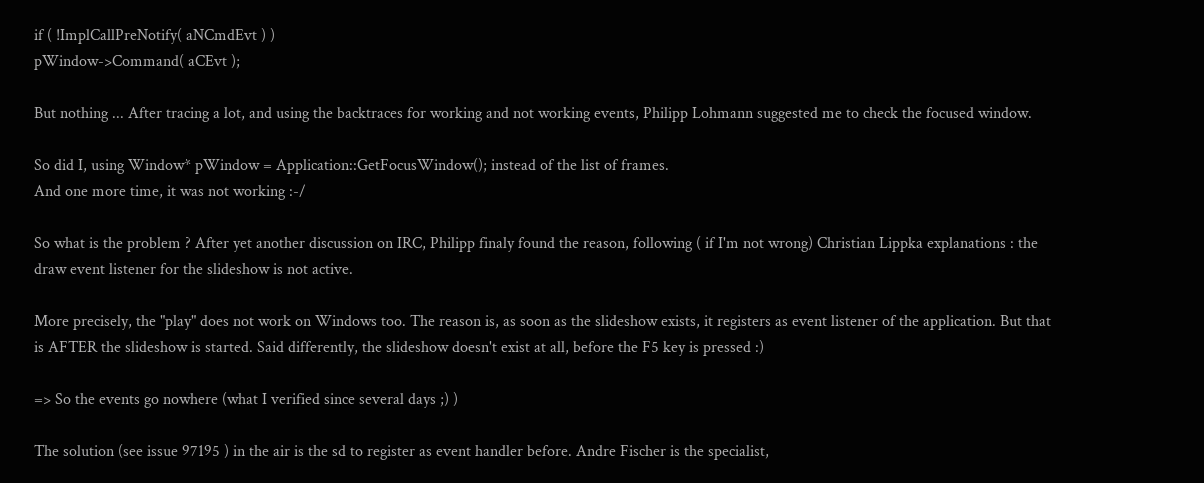if ( !ImplCallPreNotify( aNCmdEvt ) )
pWindow->Command( aCEvt );

But nothing ... After tracing a lot, and using the backtraces for working and not working events, Philipp Lohmann suggested me to check the focused window.

So did I, using Window* pWindow = Application::GetFocusWindow(); instead of the list of frames.
And one more time, it was not working :-/

So what is the problem ? After yet another discussion on IRC, Philipp finaly found the reason, following ( if I'm not wrong) Christian Lippka explanations : the draw event listener for the slideshow is not active.

More precisely, the "play" does not work on Windows too. The reason is, as soon as the slideshow exists, it registers as event listener of the application. But that is AFTER the slideshow is started. Said differently, the slideshow doesn't exist at all, before the F5 key is pressed :)

=> So the events go nowhere (what I verified since several days ;) )

The solution (see issue 97195 ) in the air is the sd to register as event handler before. Andre Fischer is the specialist,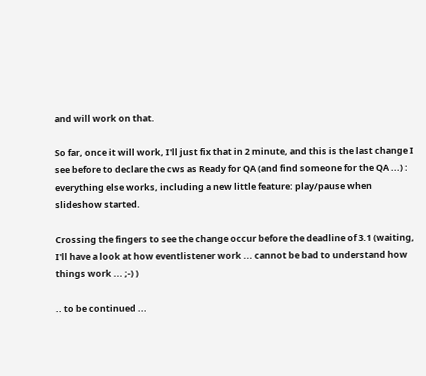and will work on that.

So far, once it will work, I'll just fix that in 2 minute, and this is the last change I see before to declare the cws as Ready for QA (and find someone for the QA ...) : everything else works, including a new little feature: play/pause when slideshow started.

Crossing the fingers to see the change occur before the deadline of 3.1 (waiting, I'll have a look at how eventlistener work ... cannot be bad to understand how things work ... ;-) )

.. to be continued ...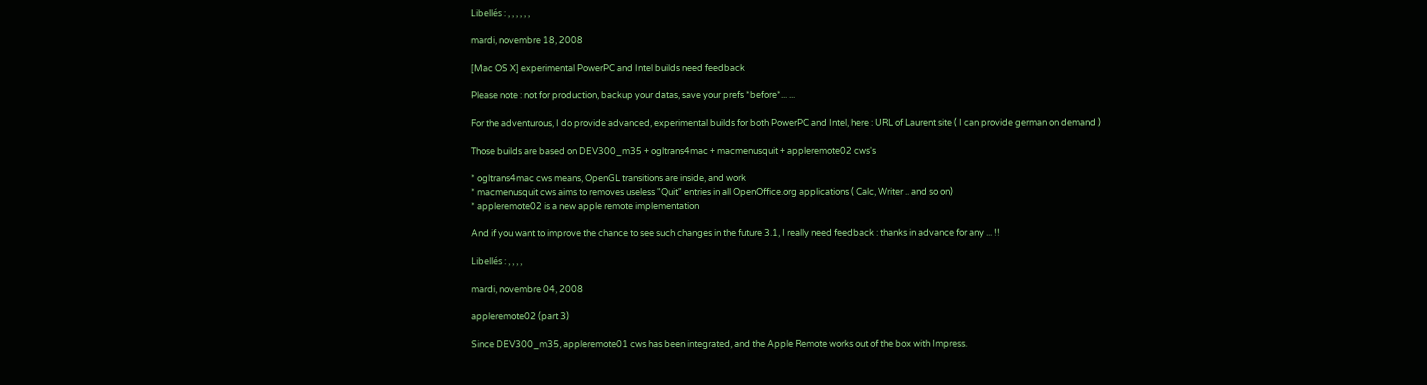Libellés : , , , , , ,

mardi, novembre 18, 2008

[Mac OS X] experimental PowerPC and Intel builds need feedback

Please note : not for production, backup your datas, save your prefs *before*... ...

For the adventurous, I do provide advanced, experimental builds for both PowerPC and Intel, here : URL of Laurent site ( I can provide german on demand )

Those builds are based on DEV300_m35 + ogltrans4mac + macmenusquit + appleremote02 cws's

* ogltrans4mac cws means, OpenGL transitions are inside, and work
* macmenusquit cws aims to removes useless "Quit" entries in all OpenOffice.org applications ( Calc, Writer .. and so on)
* appleremote02 is a new apple remote implementation

And if you want to improve the chance to see such changes in the future 3.1, I really need feedback : thanks in advance for any ... !!

Libellés : , , , ,

mardi, novembre 04, 2008

appleremote02 (part 3)

Since DEV300_m35, appleremote01 cws has been integrated, and the Apple Remote works out of the box with Impress.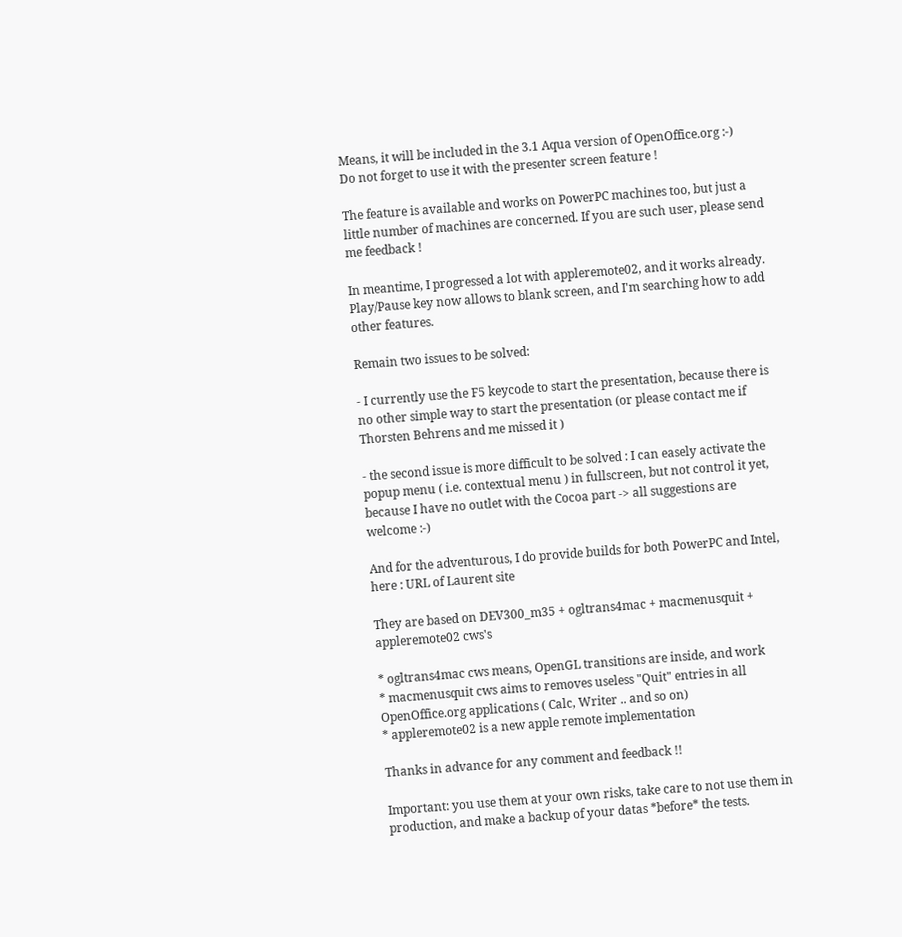Means, it will be included in the 3.1 Aqua version of OpenOffice.org :-)
Do not forget to use it with the presenter screen feature !

The feature is available and works on PowerPC machines too, but just a little number of machines are concerned. If you are such user, please send me feedback !

In meantime, I progressed a lot with appleremote02, and it works already. Play/Pause key now allows to blank screen, and I'm searching how to add other features.

Remain two issues to be solved:

- I currently use the F5 keycode to start the presentation, because there is no other simple way to start the presentation (or please contact me if Thorsten Behrens and me missed it )

- the second issue is more difficult to be solved : I can easely activate the popup menu ( i.e. contextual menu ) in fullscreen, but not control it yet, because I have no outlet with the Cocoa part -> all suggestions are welcome :-)

And for the adventurous, I do provide builds for both PowerPC and Intel, here : URL of Laurent site

They are based on DEV300_m35 + ogltrans4mac + macmenusquit + appleremote02 cws's

* ogltrans4mac cws means, OpenGL transitions are inside, and work
* macmenusquit cws aims to removes useless "Quit" entries in all OpenOffice.org applications ( Calc, Writer .. and so on)
* appleremote02 is a new apple remote implementation

Thanks in advance for any comment and feedback !!

Important: you use them at your own risks, take care to not use them in production, and make a backup of your datas *before* the tests.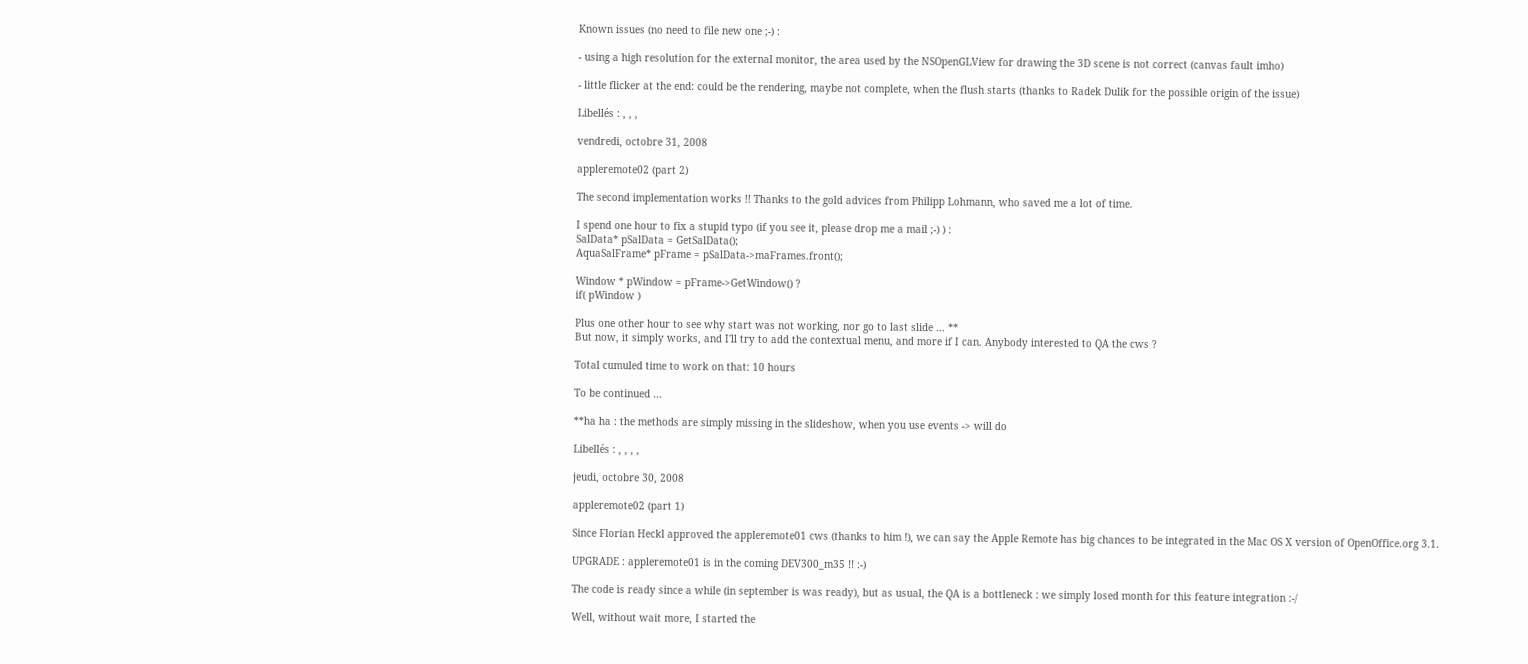Known issues (no need to file new one ;-) :

- using a high resolution for the external monitor, the area used by the NSOpenGLView for drawing the 3D scene is not correct (canvas fault imho)

- little flicker at the end: could be the rendering, maybe not complete, when the flush starts (thanks to Radek Dulik for the possible origin of the issue)

Libellés : , , ,

vendredi, octobre 31, 2008

appleremote02 (part 2)

The second implementation works !! Thanks to the gold advices from Philipp Lohmann, who saved me a lot of time.

I spend one hour to fix a stupid typo (if you see it, please drop me a mail ;-) ) :
SalData* pSalData = GetSalData();
AquaSalFrame* pFrame = pSalData->maFrames.front();

Window * pWindow = pFrame->GetWindow() ?
if( pWindow )

Plus one other hour to see why start was not working, nor go to last slide ... **
But now, it simply works, and I'll try to add the contextual menu, and more if I can. Anybody interested to QA the cws ?

Total cumuled time to work on that: 10 hours

To be continued ...

**ha ha : the methods are simply missing in the slideshow, when you use events -> will do

Libellés : , , , ,

jeudi, octobre 30, 2008

appleremote02 (part 1)

Since Florian Heckl approved the appleremote01 cws (thanks to him !), we can say the Apple Remote has big chances to be integrated in the Mac OS X version of OpenOffice.org 3.1.

UPGRADE : appleremote01 is in the coming DEV300_m35 !! :-)

The code is ready since a while (in september is was ready), but as usual, the QA is a bottleneck : we simply losed month for this feature integration :-/

Well, without wait more, I started the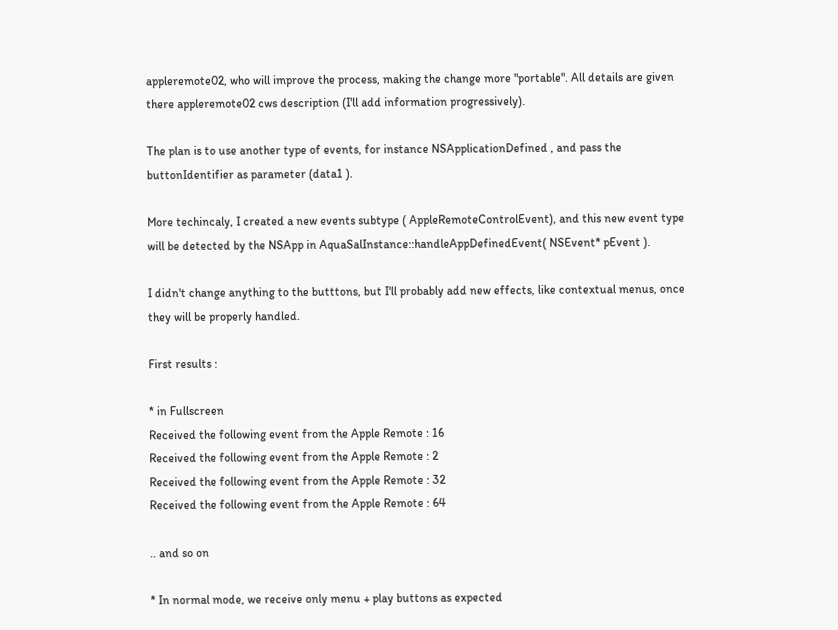appleremote02, who will improve the process, making the change more "portable". All details are given there appleremote02 cws description (I'll add information progressively).

The plan is to use another type of events, for instance NSApplicationDefined , and pass the buttonIdentifier as parameter (data1 ).

More techincaly, I created a new events subtype ( AppleRemoteControlEvent), and this new event type will be detected by the NSApp in AquaSalInstance::handleAppDefinedEvent( NSEvent* pEvent ).

I didn't change anything to the butttons, but I'll probably add new effects, like contextual menus, once they will be properly handled.

First results :

* in Fullscreen
Received the following event from the Apple Remote : 16
Received the following event from the Apple Remote : 2
Received the following event from the Apple Remote : 32
Received the following event from the Apple Remote : 64

.. and so on

* In normal mode, we receive only menu + play buttons as expected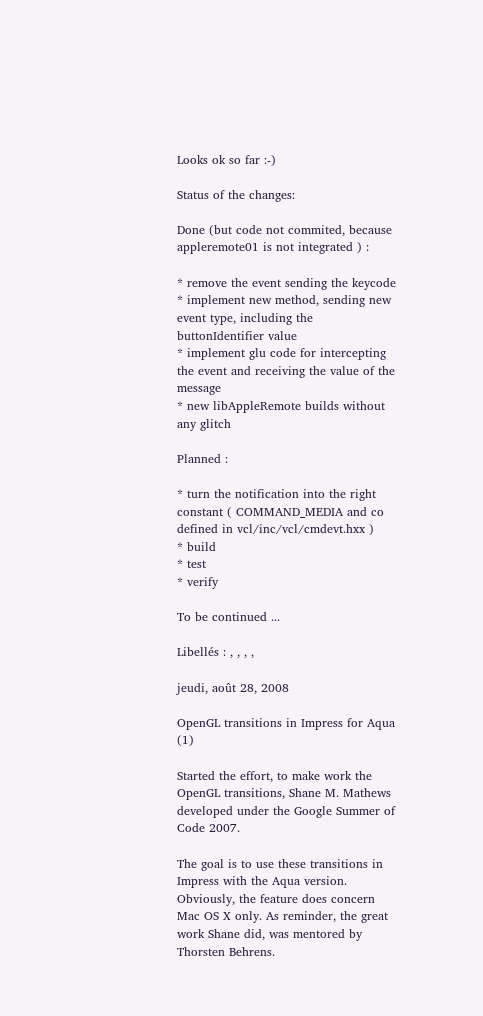Looks ok so far :-)

Status of the changes:

Done (but code not commited, because appleremote01 is not integrated ) :

* remove the event sending the keycode
* implement new method, sending new event type, including the buttonIdentifier value
* implement glu code for intercepting the event and receiving the value of the message
* new libAppleRemote builds without any glitch

Planned :

* turn the notification into the right constant ( COMMAND_MEDIA and co defined in vcl/inc/vcl/cmdevt.hxx )
* build
* test
* verify

To be continued ...

Libellés : , , , ,

jeudi, août 28, 2008

OpenGL transitions in Impress for Aqua (1)

Started the effort, to make work the OpenGL transitions, Shane M. Mathews developed under the Google Summer of Code 2007.

The goal is to use these transitions in Impress with the Aqua version. Obviously, the feature does concern Mac OS X only. As reminder, the great work Shane did, was mentored by Thorsten Behrens.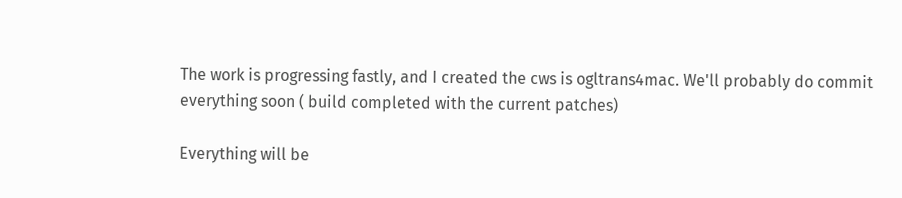The work is progressing fastly, and I created the cws is ogltrans4mac. We'll probably do commit everything soon ( build completed with the current patches)

Everything will be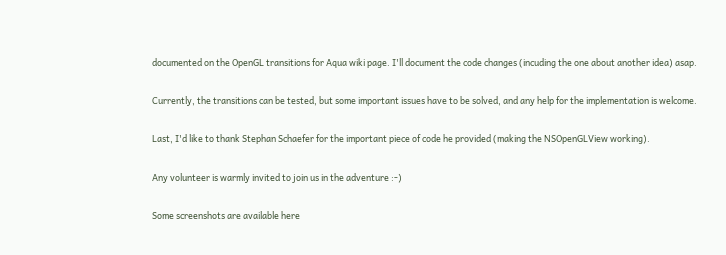documented on the OpenGL transitions for Aqua wiki page. I'll document the code changes (incuding the one about another idea) asap.

Currently, the transitions can be tested, but some important issues have to be solved, and any help for the implementation is welcome.

Last, I'd like to thank Stephan Schaefer for the important piece of code he provided (making the NSOpenGLView working).

Any volunteer is warmly invited to join us in the adventure :-)

Some screenshots are available here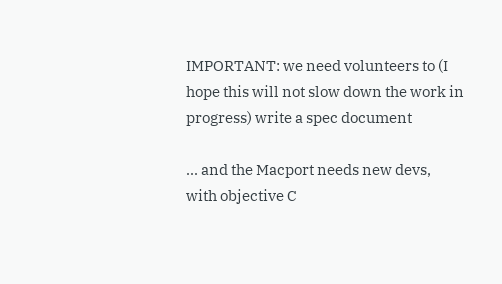IMPORTANT: we need volunteers to (I hope this will not slow down the work in progress) write a spec document

... and the Macport needs new devs, with objective C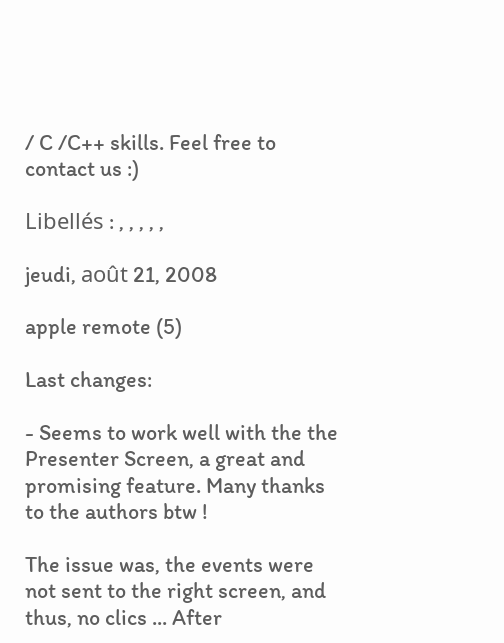/ C /C++ skills. Feel free to contact us :)

Libellés : , , , , ,

jeudi, août 21, 2008

apple remote (5)

Last changes:

- Seems to work well with the the Presenter Screen, a great and promising feature. Many thanks to the authors btw !

The issue was, the events were not sent to the right screen, and thus, no clics ... After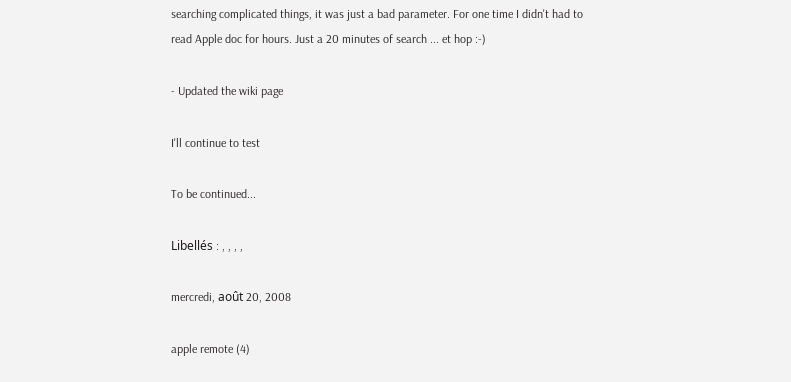searching complicated things, it was just a bad parameter. For one time I didn't had to read Apple doc for hours. Just a 20 minutes of search ... et hop :-)

- Updated the wiki page

I'll continue to test

To be continued...

Libellés : , , , ,

mercredi, août 20, 2008

apple remote (4)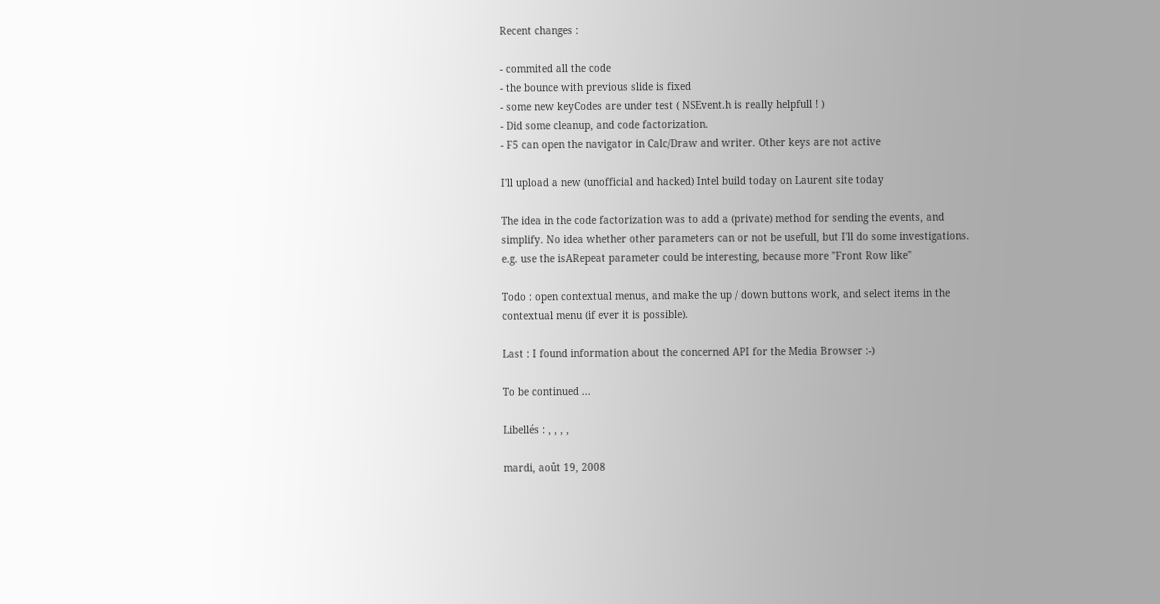Recent changes :

- commited all the code
- the bounce with previous slide is fixed
- some new keyCodes are under test ( NSEvent.h is really helpfull ! )
- Did some cleanup, and code factorization.
- F5 can open the navigator in Calc/Draw and writer. Other keys are not active

I'll upload a new (unofficial and hacked) Intel build today on Laurent site today

The idea in the code factorization was to add a (private) method for sending the events, and simplify. No idea whether other parameters can or not be usefull, but I'll do some investigations.
e.g. use the isARepeat parameter could be interesting, because more "Front Row like"

Todo : open contextual menus, and make the up / down buttons work, and select items in the contextual menu (if ever it is possible).

Last : I found information about the concerned API for the Media Browser :-)

To be continued ...

Libellés : , , , ,

mardi, août 19, 2008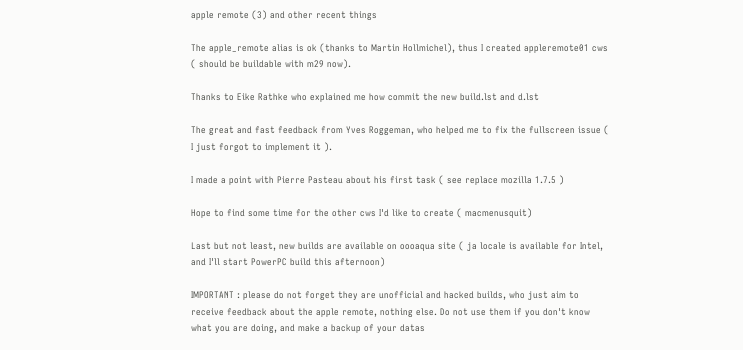apple remote (3) and other recent things

The apple_remote alias is ok (thanks to Martin Hollmichel), thus I created appleremote01 cws ( should be buildable with m29 now).

Thanks to Eike Rathke who explained me how commit the new build.lst and d.lst

The great and fast feedback from Yves Roggeman, who helped me to fix the fullscreen issue ( I just forgot to implement it ).

I made a point with Pierre Pasteau about his first task ( see replace mozilla 1.7.5 )

Hope to find some time for the other cws I'd like to create ( macmenusquit)

Last but not least, new builds are available on oooaqua site ( ja locale is available for Intel, and I'll start PowerPC build this afternoon)

IMPORTANT : please do not forget they are unofficial and hacked builds, who just aim to receive feedback about the apple remote, nothing else. Do not use them if you don't know what you are doing, and make a backup of your datas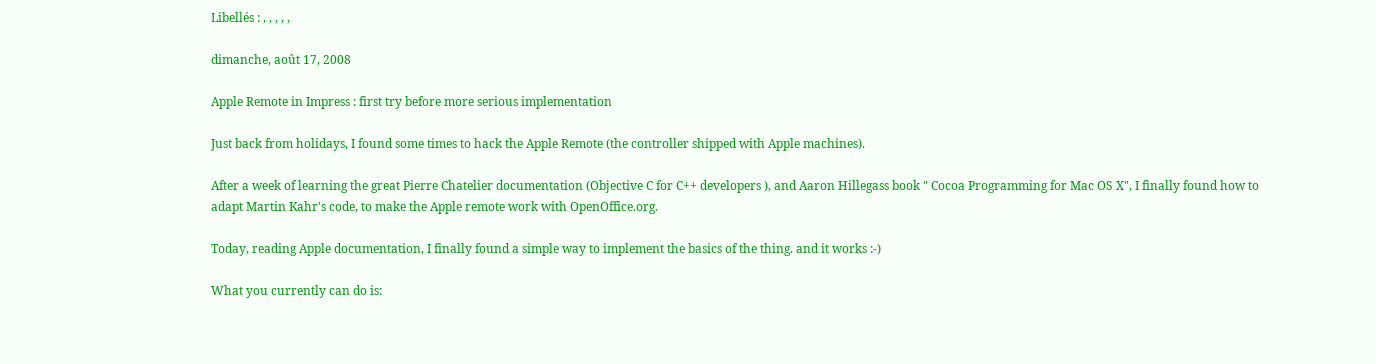Libellés : , , , , ,

dimanche, août 17, 2008

Apple Remote in Impress : first try before more serious implementation

Just back from holidays, I found some times to hack the Apple Remote (the controller shipped with Apple machines).

After a week of learning the great Pierre Chatelier documentation (Objective C for C++ developers ), and Aaron Hillegass book " Cocoa Programming for Mac OS X", I finally found how to adapt Martin Kahr's code, to make the Apple remote work with OpenOffice.org.

Today, reading Apple documentation, I finally found a simple way to implement the basics of the thing. and it works :-)

What you currently can do is: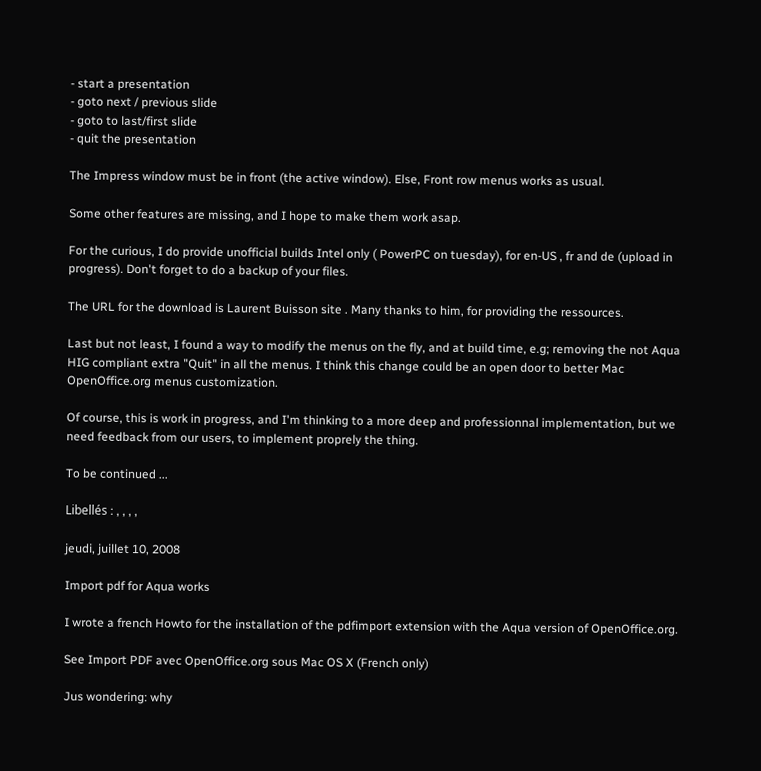- start a presentation
- goto next / previous slide
- goto to last/first slide
- quit the presentation

The Impress window must be in front (the active window). Else, Front row menus works as usual.

Some other features are missing, and I hope to make them work asap.

For the curious, I do provide unofficial builds Intel only ( PowerPC on tuesday), for en-US , fr and de (upload in progress). Don't forget to do a backup of your files.

The URL for the download is Laurent Buisson site . Many thanks to him, for providing the ressources.

Last but not least, I found a way to modify the menus on the fly, and at build time, e.g; removing the not Aqua HIG compliant extra "Quit" in all the menus. I think this change could be an open door to better Mac OpenOffice.org menus customization.

Of course, this is work in progress, and I'm thinking to a more deep and professionnal implementation, but we need feedback from our users, to implement proprely the thing.

To be continued ...

Libellés : , , , ,

jeudi, juillet 10, 2008

Import pdf for Aqua works

I wrote a french Howto for the installation of the pdfimport extension with the Aqua version of OpenOffice.org.

See Import PDF avec OpenOffice.org sous Mac OS X (French only)

Jus wondering: why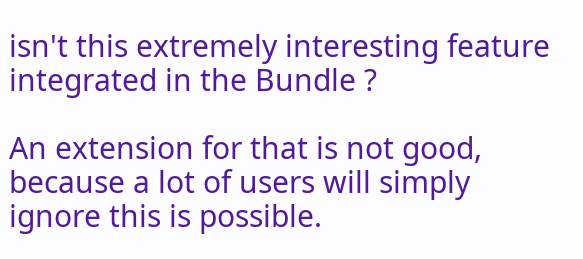isn't this extremely interesting feature integrated in the Bundle ?

An extension for that is not good, because a lot of users will simply ignore this is possible.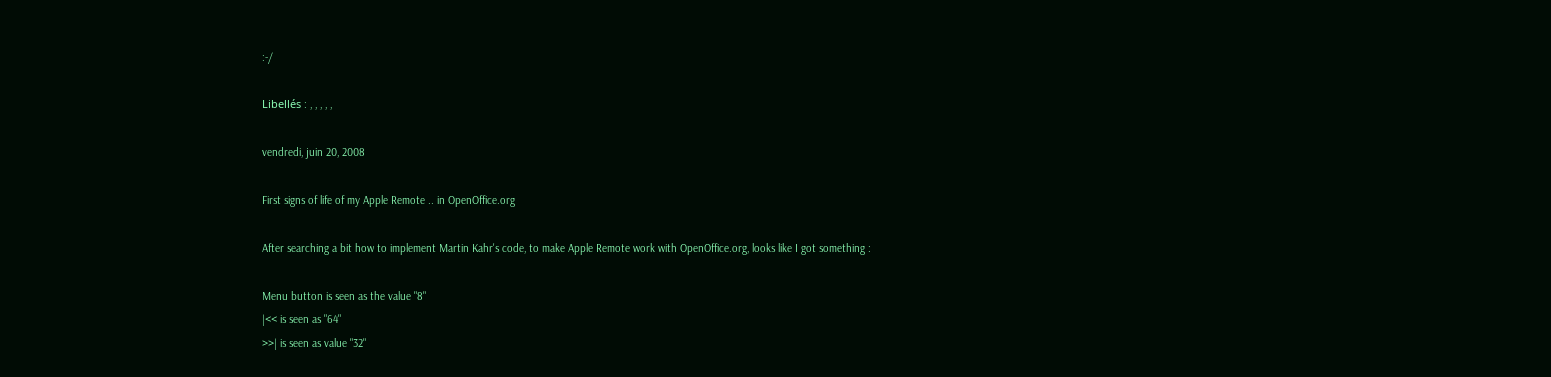:-/

Libellés : , , , , ,

vendredi, juin 20, 2008

First signs of life of my Apple Remote .. in OpenOffice.org

After searching a bit how to implement Martin Kahr's code, to make Apple Remote work with OpenOffice.org, looks like I got something :

Menu button is seen as the value "8"
|<< is seen as "64"
>>| is seen as value "32"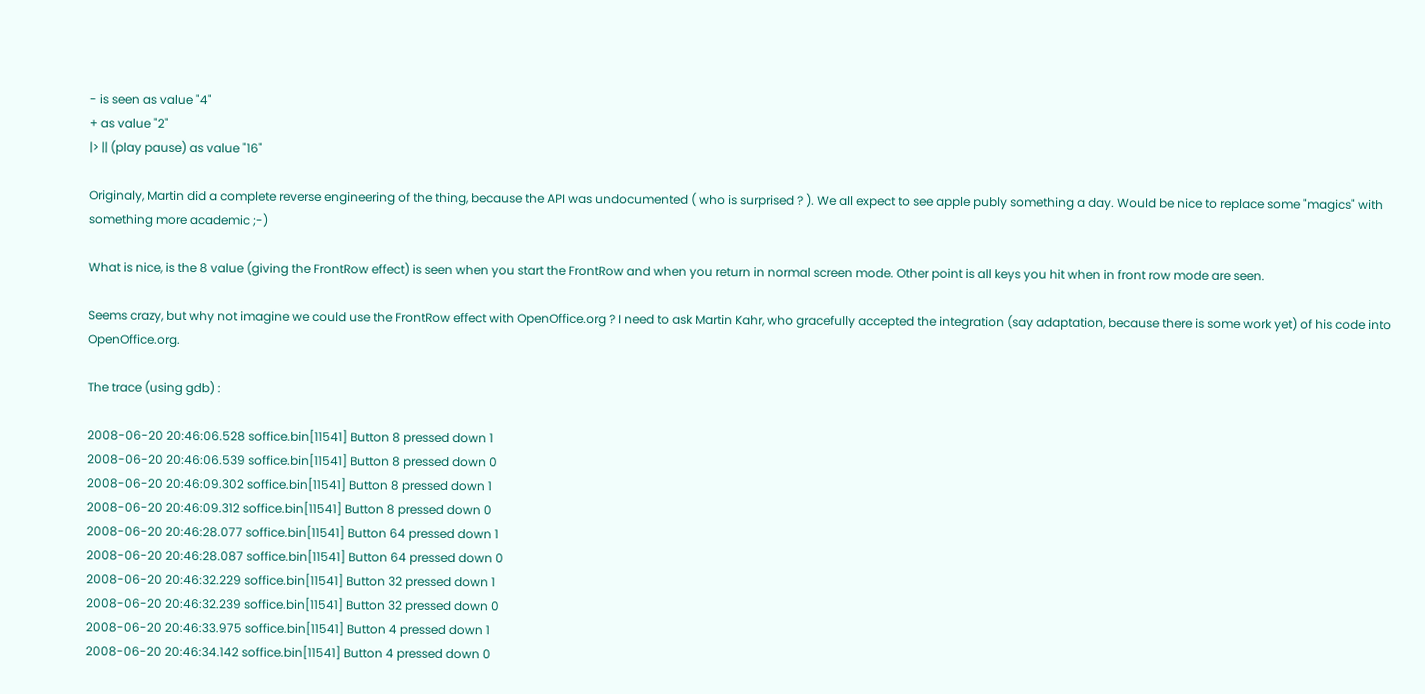- is seen as value "4"
+ as value "2"
|> || (play pause) as value "16"

Originaly, Martin did a complete reverse engineering of the thing, because the API was undocumented ( who is surprised ? ). We all expect to see apple publy something a day. Would be nice to replace some "magics" with something more academic ;-)

What is nice, is the 8 value (giving the FrontRow effect) is seen when you start the FrontRow and when you return in normal screen mode. Other point is all keys you hit when in front row mode are seen.

Seems crazy, but why not imagine we could use the FrontRow effect with OpenOffice.org ? I need to ask Martin Kahr, who gracefully accepted the integration (say adaptation, because there is some work yet) of his code into OpenOffice.org.

The trace (using gdb) :

2008-06-20 20:46:06.528 soffice.bin[11541] Button 8 pressed down 1
2008-06-20 20:46:06.539 soffice.bin[11541] Button 8 pressed down 0
2008-06-20 20:46:09.302 soffice.bin[11541] Button 8 pressed down 1
2008-06-20 20:46:09.312 soffice.bin[11541] Button 8 pressed down 0
2008-06-20 20:46:28.077 soffice.bin[11541] Button 64 pressed down 1
2008-06-20 20:46:28.087 soffice.bin[11541] Button 64 pressed down 0
2008-06-20 20:46:32.229 soffice.bin[11541] Button 32 pressed down 1
2008-06-20 20:46:32.239 soffice.bin[11541] Button 32 pressed down 0
2008-06-20 20:46:33.975 soffice.bin[11541] Button 4 pressed down 1
2008-06-20 20:46:34.142 soffice.bin[11541] Button 4 pressed down 0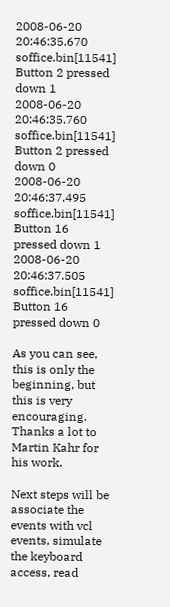2008-06-20 20:46:35.670 soffice.bin[11541] Button 2 pressed down 1
2008-06-20 20:46:35.760 soffice.bin[11541] Button 2 pressed down 0
2008-06-20 20:46:37.495 soffice.bin[11541] Button 16 pressed down 1
2008-06-20 20:46:37.505 soffice.bin[11541] Button 16 pressed down 0

As you can see, this is only the beginning, but this is very encouraging. Thanks a lot to Martin Kahr for his work.

Next steps will be associate the events with vcl events, simulate the keyboard access, read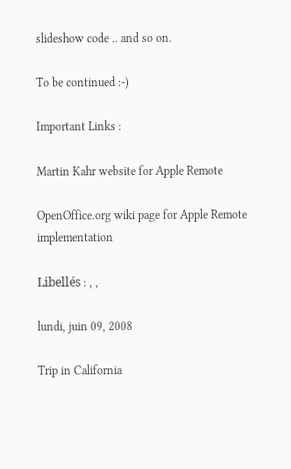slideshow code .. and so on.

To be continued :-)

Important Links :

Martin Kahr website for Apple Remote

OpenOffice.org wiki page for Apple Remote implementation

Libellés : , ,

lundi, juin 09, 2008

Trip in California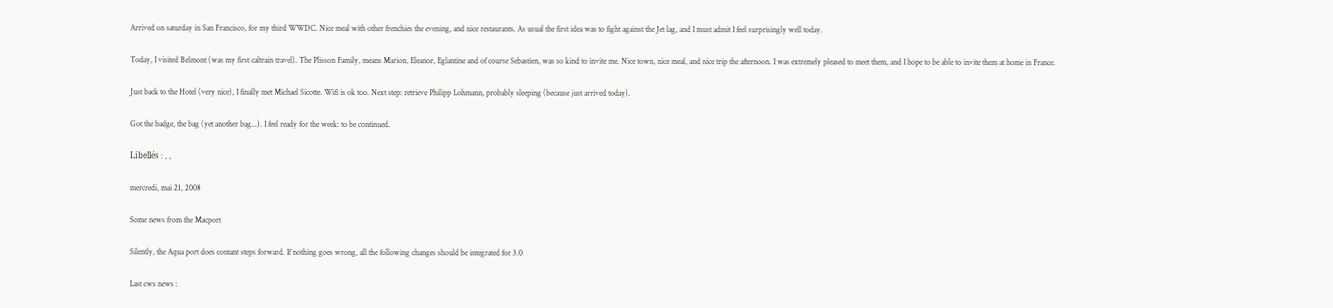Arrived on saturday in San Francisco, for my third WWDC. Nice meal with other frenchies the evening, and nice restaurants. As usual the first idea was to fight against the Jet lag, and I must admit I feel surprisingly well today.

Today, I visited Belmont (was my first caltrain travel). The Plisson Family, means Marion, Eleanor, Eglantine and of course Sebastien, was so kind to invite me. Nice town, nice meal, and nice trip the afternoon. I was extremely pleased to meet them, and I hope to be able to invite them at home in France.

Just back to the Hotel (very nice), I finally met Michael Sicotte. Wifi is ok too. Next step: retrieve Philipp Lohmann, probably sleeping (because just arrived today).

Got the badge, the bag (yet another bag...). I feel ready for the week: to be continued.

Libellés : , ,

mercredi, mai 21, 2008

Some news from the Macport

Silently, the Aqua port does contant steps forward. If nothing goes wrong, all the following changes should be integrated for 3.0

Last cws news :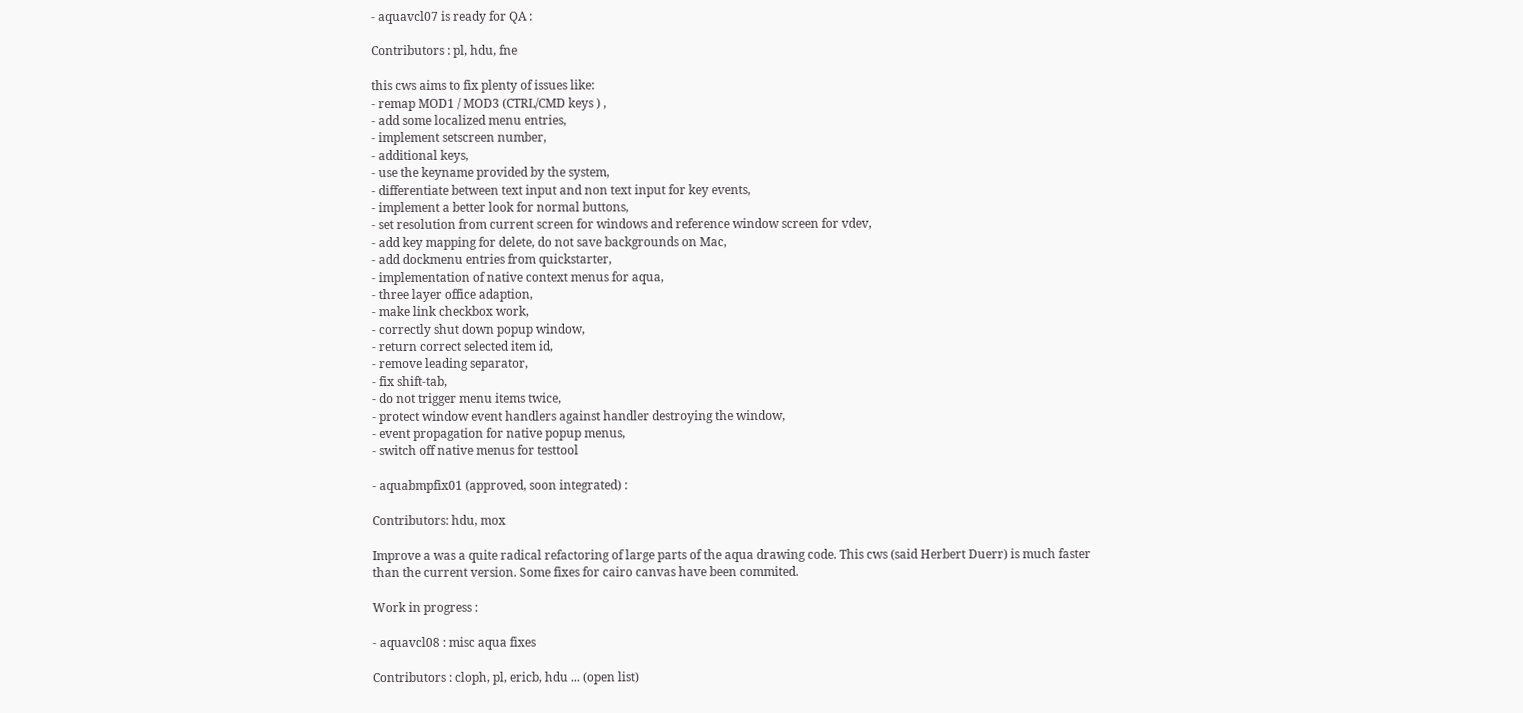- aquavcl07 is ready for QA :

Contributors : pl, hdu, fne

this cws aims to fix plenty of issues like:
- remap MOD1 / MOD3 (CTRL/CMD keys ) ,
- add some localized menu entries,
- implement setscreen number,
- additional keys,
- use the keyname provided by the system,
- differentiate between text input and non text input for key events,
- implement a better look for normal buttons,
- set resolution from current screen for windows and reference window screen for vdev,
- add key mapping for delete, do not save backgrounds on Mac,
- add dockmenu entries from quickstarter,
- implementation of native context menus for aqua,
- three layer office adaption,
- make link checkbox work,
- correctly shut down popup window,
- return correct selected item id,
- remove leading separator,
- fix shift-tab,
- do not trigger menu items twice,
- protect window event handlers against handler destroying the window,
- event propagation for native popup menus,
- switch off native menus for testtool

- aquabmpfix01 (approved, soon integrated) :

Contributors: hdu, mox

Improve a was a quite radical refactoring of large parts of the aqua drawing code. This cws (said Herbert Duerr) is much faster than the current version. Some fixes for cairo canvas have been commited.

Work in progress :

- aquavcl08 : misc aqua fixes

Contributors : cloph, pl, ericb, hdu ... (open list)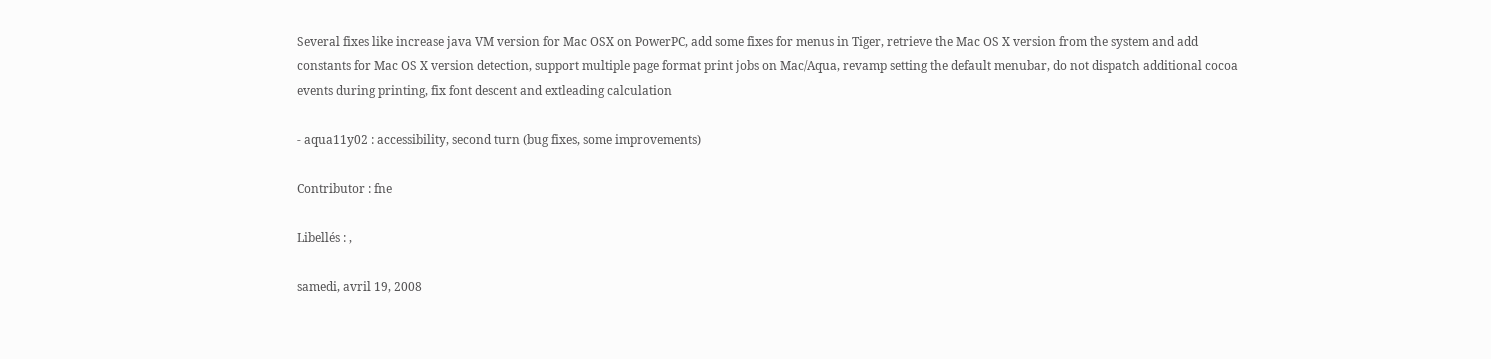Several fixes like increase java VM version for Mac OSX on PowerPC, add some fixes for menus in Tiger, retrieve the Mac OS X version from the system and add constants for Mac OS X version detection, support multiple page format print jobs on Mac/Aqua, revamp setting the default menubar, do not dispatch additional cocoa events during printing, fix font descent and extleading calculation

- aqua11y02 : accessibility, second turn (bug fixes, some improvements)

Contributor : fne

Libellés : ,

samedi, avril 19, 2008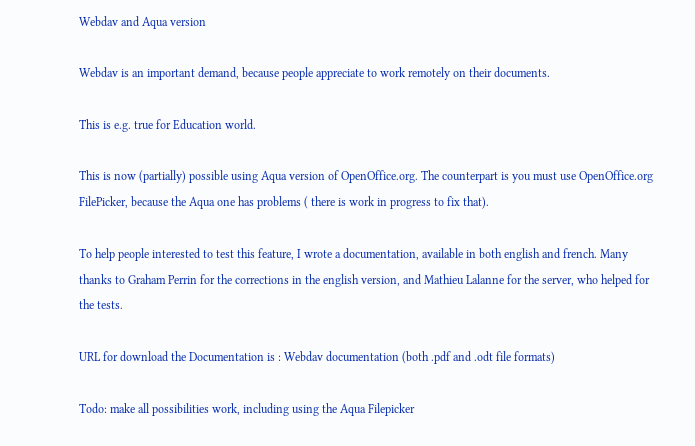Webdav and Aqua version

Webdav is an important demand, because people appreciate to work remotely on their documents.

This is e.g. true for Education world.

This is now (partially) possible using Aqua version of OpenOffice.org. The counterpart is you must use OpenOffice.org FilePicker, because the Aqua one has problems ( there is work in progress to fix that).

To help people interested to test this feature, I wrote a documentation, available in both english and french. Many thanks to Graham Perrin for the corrections in the english version, and Mathieu Lalanne for the server, who helped for the tests.

URL for download the Documentation is : Webdav documentation (both .pdf and .odt file formats)

Todo: make all possibilities work, including using the Aqua Filepicker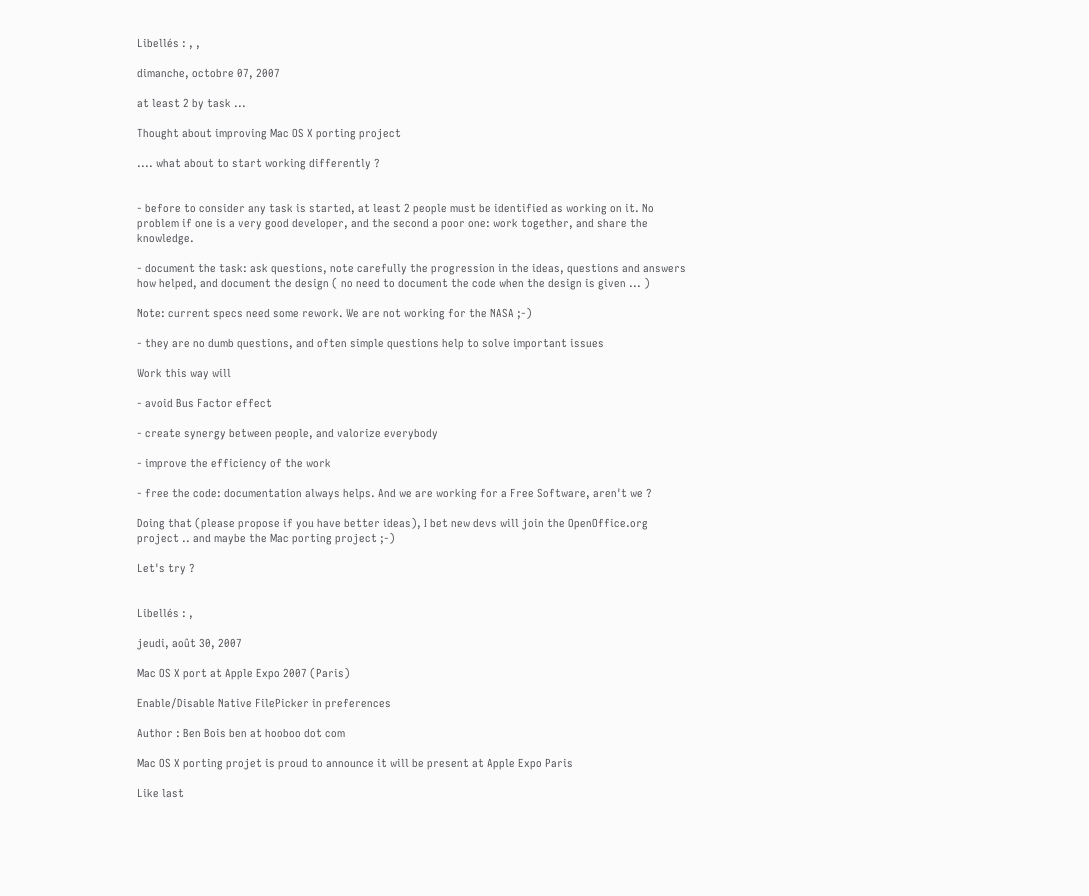Libellés : , ,

dimanche, octobre 07, 2007

at least 2 by task ...

Thought about improving Mac OS X porting project

.... what about to start working differently ?


- before to consider any task is started, at least 2 people must be identified as working on it. No problem if one is a very good developer, and the second a poor one: work together, and share the knowledge.

- document the task: ask questions, note carefully the progression in the ideas, questions and answers how helped, and document the design ( no need to document the code when the design is given ... )

Note: current specs need some rework. We are not working for the NASA ;-)

- they are no dumb questions, and often simple questions help to solve important issues

Work this way will

- avoid Bus Factor effect

- create synergy between people, and valorize everybody

- improve the efficiency of the work

- free the code: documentation always helps. And we are working for a Free Software, aren't we ?

Doing that (please propose if you have better ideas), I bet new devs will join the OpenOffice.org project .. and maybe the Mac porting project ;-)

Let's try ?


Libellés : ,

jeudi, août 30, 2007

Mac OS X port at Apple Expo 2007 (Paris)

Enable/Disable Native FilePicker in preferences

Author : Ben Bois ben at hooboo dot com

Mac OS X porting projet is proud to announce it will be present at Apple Expo Paris

Like last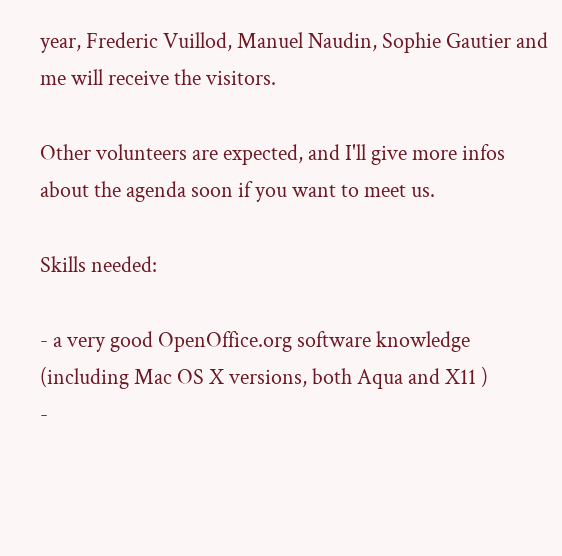year, Frederic Vuillod, Manuel Naudin, Sophie Gautier and me will receive the visitors.

Other volunteers are expected, and I'll give more infos about the agenda soon if you want to meet us.

Skills needed:

- a very good OpenOffice.org software knowledge (including Mac OS X versions, both Aqua and X11 )
-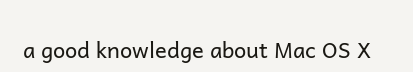a good knowledge about Mac OS X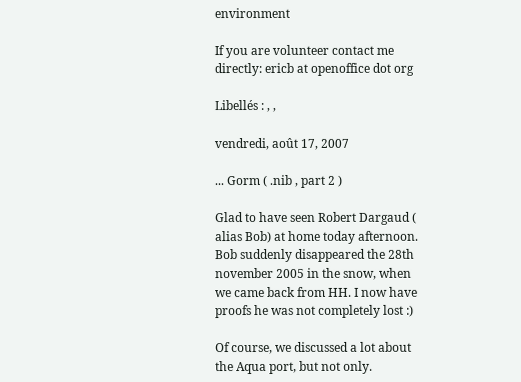environment

If you are volunteer contact me directly: ericb at openoffice dot org

Libellés : , ,

vendredi, août 17, 2007

... Gorm ( .nib , part 2 )

Glad to have seen Robert Dargaud ( alias Bob) at home today afternoon. Bob suddenly disappeared the 28th november 2005 in the snow, when we came back from HH. I now have proofs he was not completely lost :)

Of course, we discussed a lot about the Aqua port, but not only.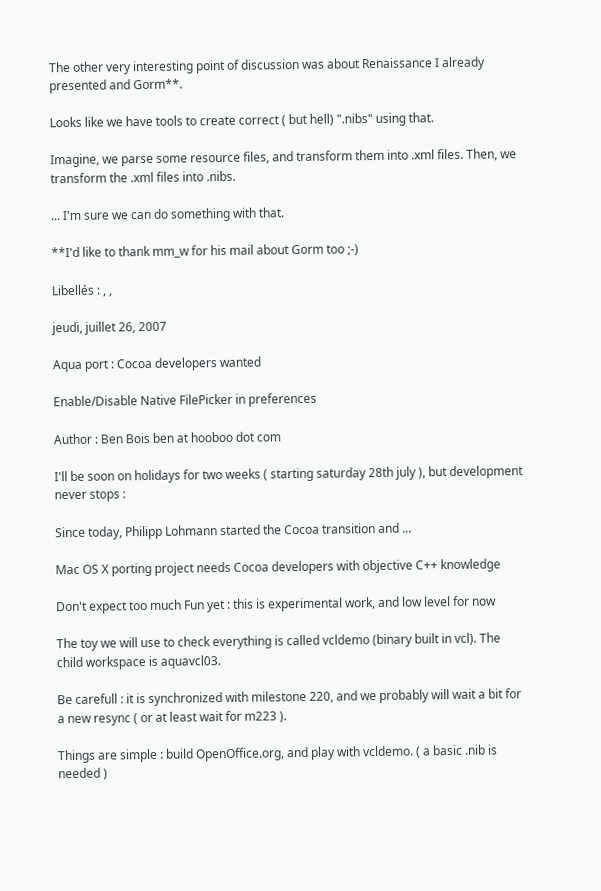The other very interesting point of discussion was about Renaissance I already presented and Gorm**.

Looks like we have tools to create correct ( but hell) ".nibs" using that.

Imagine, we parse some resource files, and transform them into .xml files. Then, we transform the .xml files into .nibs.

... I'm sure we can do something with that.

**I'd like to thank mm_w for his mail about Gorm too ;-)

Libellés : , ,

jeudi, juillet 26, 2007

Aqua port : Cocoa developers wanted

Enable/Disable Native FilePicker in preferences

Author : Ben Bois ben at hooboo dot com

I'll be soon on holidays for two weeks ( starting saturday 28th july ), but development never stops :

Since today, Philipp Lohmann started the Cocoa transition and ...

Mac OS X porting project needs Cocoa developers with objective C++ knowledge

Don't expect too much Fun yet : this is experimental work, and low level for now

The toy we will use to check everything is called vcldemo (binary built in vcl). The child workspace is aquavcl03.

Be carefull : it is synchronized with milestone 220, and we probably will wait a bit for a new resync ( or at least wait for m223 ).

Things are simple : build OpenOffice.org, and play with vcldemo. ( a basic .nib is needed )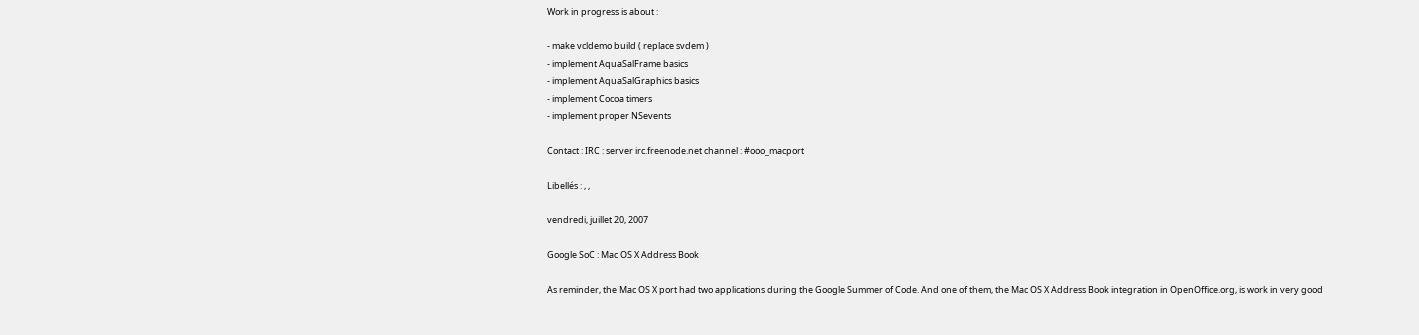Work in progress is about :

- make vcldemo build ( replace svdem )
- implement AquaSalFrame basics
- implement AquaSalGraphics basics
- implement Cocoa timers
- implement proper NSevents

Contact : IRC : server irc.freenode.net channel : #ooo_macport

Libellés : , ,

vendredi, juillet 20, 2007

Google SoC : Mac OS X Address Book

As reminder, the Mac OS X port had two applications during the Google Summer of Code. And one of them, the Mac OS X Address Book integration in OpenOffice.org, is work in very good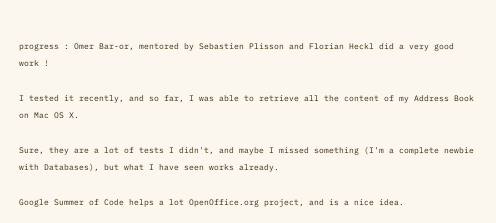progress : Omer Bar-or, mentored by Sebastien Plisson and Florian Heckl did a very good work !

I tested it recently, and so far, I was able to retrieve all the content of my Address Book on Mac OS X.

Sure, they are a lot of tests I didn't, and maybe I missed something (I'm a complete newbie with Databases), but what I have seen works already.

Google Summer of Code helps a lot OpenOffice.org project, and is a nice idea.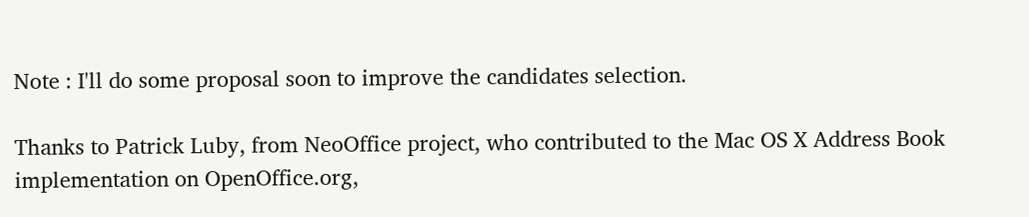Note : I'll do some proposal soon to improve the candidates selection.

Thanks to Patrick Luby, from NeoOffice project, who contributed to the Mac OS X Address Book implementation on OpenOffice.org,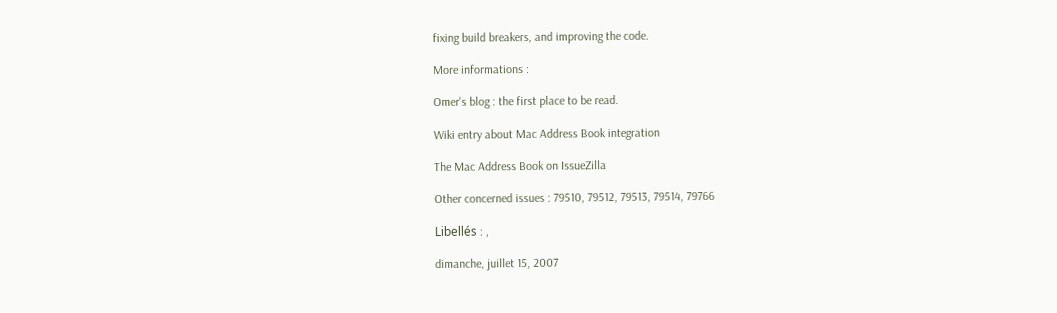fixing build breakers, and improving the code.

More informations :

Omer's blog : the first place to be read.

Wiki entry about Mac Address Book integration

The Mac Address Book on IssueZilla

Other concerned issues : 79510, 79512, 79513, 79514, 79766

Libellés : ,

dimanche, juillet 15, 2007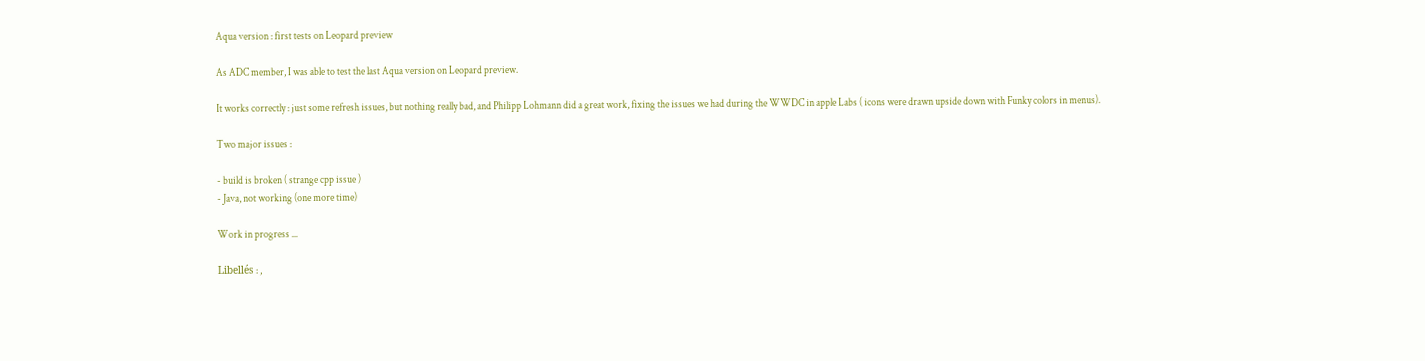Aqua version : first tests on Leopard preview

As ADC member, I was able to test the last Aqua version on Leopard preview.

It works correctly : just some refresh issues, but nothing really bad, and Philipp Lohmann did a great work, fixing the issues we had during the WWDC in apple Labs ( icons were drawn upside down with Funky colors in menus).

Two major issues :

- build is broken ( strange cpp issue )
- Java, not working (one more time)

Work in progress ...

Libellés : ,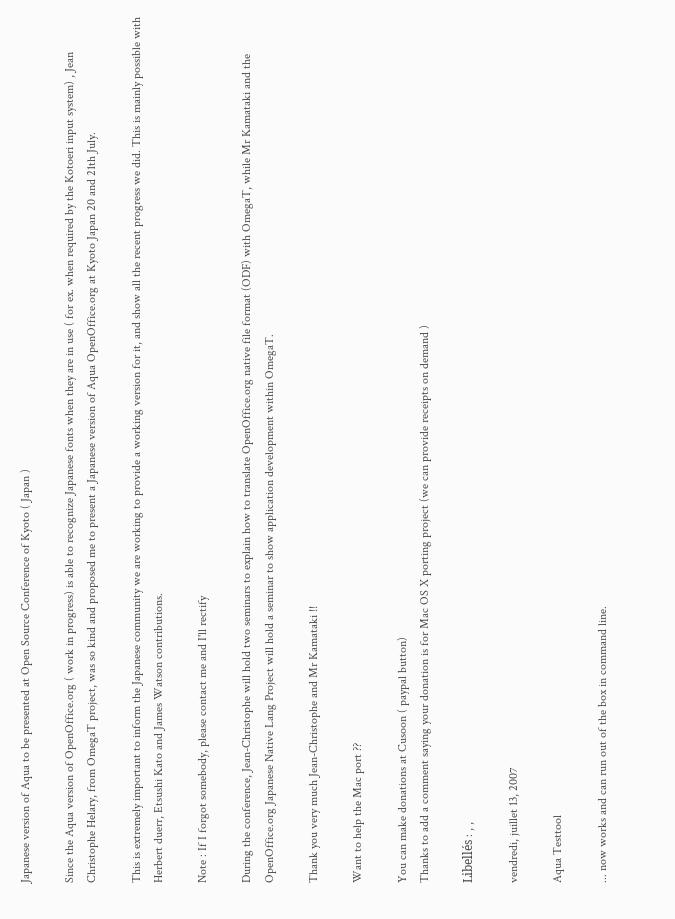Japanese version of Aqua to be presented at Open Source Conference of Kyoto ( Japan )

Since the Aqua version of OpenOffice.org ( work in progress) is able to recognize Japanese fonts when they are in use ( for ex. when required by the Kotoeri input system) , Jean Christophe Helary, from OmegaT project, was so kind and proposed me to present a Japanese version of Aqua OpenOffice.org at Kyoto Japan 20 and 21th July.

This is extremely important to inform the Japanese community we are working to provide a working version for it, and show all the recent progress we did. This is mainly possible with Herbert duerr, Etsushi Kato and James Watson contributions.

Note : If I forgot somebody, please contact me and I'll rectify

During the conference, Jean-Christophe will hold two seminars to explain how to translate OpenOffice.org native file format (ODF) with OmegaT, while Mr Kamataki and the OpenOffice.org Japanese Native Lang Project will hold a seminar to show application development within OmegaT.

Thank you very much Jean-Christophe and Mr Kamataki !!

Want to help the Mac port ??

You can make donations at Cusoon ( paypal button)
Thanks to add a comment saying your donation is for Mac OS X porting project (we can provide receipts on demand )

Libellés : , ,

vendredi, juillet 13, 2007

Aqua Testtool

... now works and can run out of the box in command line.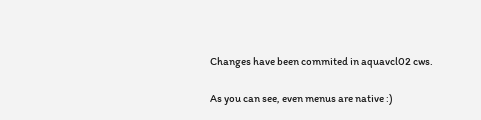Changes have been commited in aquavcl02 cws.

As you can see, even menus are native :)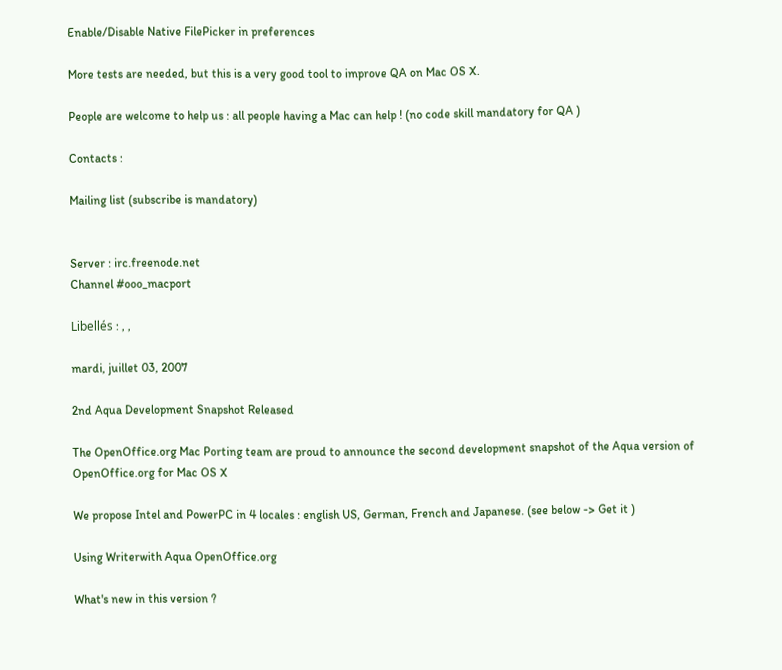Enable/Disable Native FilePicker in preferences

More tests are needed, but this is a very good tool to improve QA on Mac OS X.

People are welcome to help us : all people having a Mac can help ! (no code skill mandatory for QA )

Contacts :

Mailing list (subscribe is mandatory)


Server : irc.freenode.net
Channel #ooo_macport

Libellés : , ,

mardi, juillet 03, 2007

2nd Aqua Development Snapshot Released

The OpenOffice.org Mac Porting team are proud to announce the second development snapshot of the Aqua version of OpenOffice.org for Mac OS X

We propose Intel and PowerPC in 4 locales : english US, German, French and Japanese. (see below -> Get it )

Using Writerwith Aqua OpenOffice.org

What's new in this version ?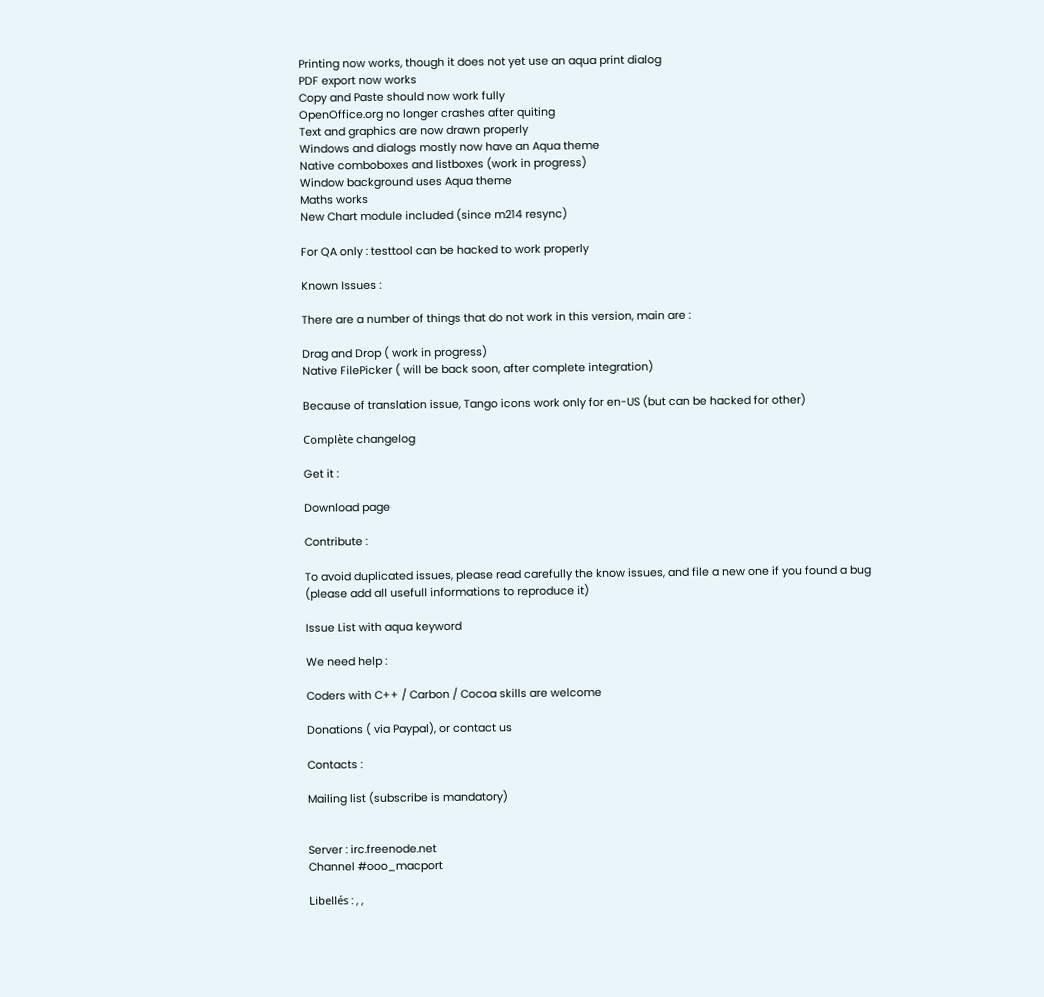Printing now works, though it does not yet use an aqua print dialog
PDF export now works
Copy and Paste should now work fully
OpenOffice.org no longer crashes after quiting
Text and graphics are now drawn properly
Windows and dialogs mostly now have an Aqua theme
Native comboboxes and listboxes (work in progress)
Window background uses Aqua theme
Maths works
New Chart module included (since m214 resync)

For QA only : testtool can be hacked to work properly

Known Issues :

There are a number of things that do not work in this version, main are :

Drag and Drop ( work in progress)
Native FilePicker ( will be back soon, after complete integration)

Because of translation issue, Tango icons work only for en-US (but can be hacked for other)

Complète changelog

Get it :

Download page

Contribute :

To avoid duplicated issues, please read carefully the know issues, and file a new one if you found a bug (please add all usefull informations to reproduce it)

Issue List with aqua keyword

We need help :

Coders with C++ / Carbon / Cocoa skills are welcome

Donations ( via Paypal), or contact us

Contacts :

Mailing list (subscribe is mandatory)


Server : irc.freenode.net
Channel #ooo_macport

Libellés : , ,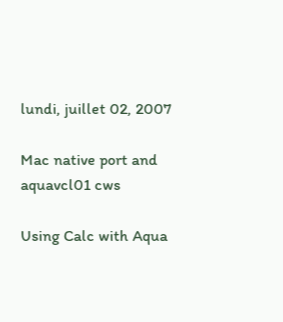lundi, juillet 02, 2007

Mac native port and aquavcl01 cws

Using Calc with Aqua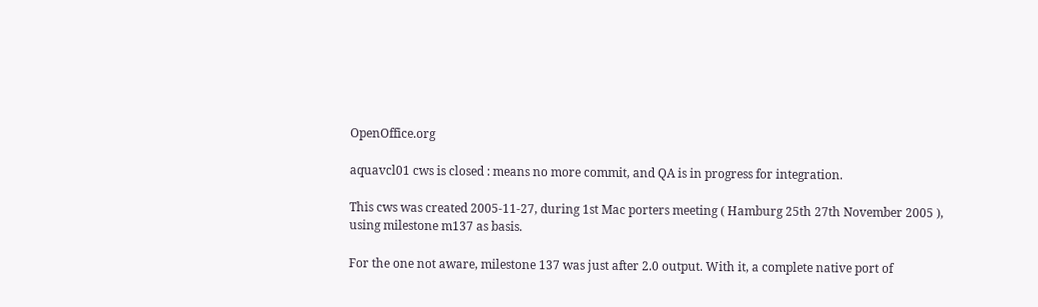OpenOffice.org

aquavcl01 cws is closed : means no more commit, and QA is in progress for integration.

This cws was created 2005-11-27, during 1st Mac porters meeting ( Hamburg 25th 27th November 2005 ), using milestone m137 as basis.

For the one not aware, milestone 137 was just after 2.0 output. With it, a complete native port of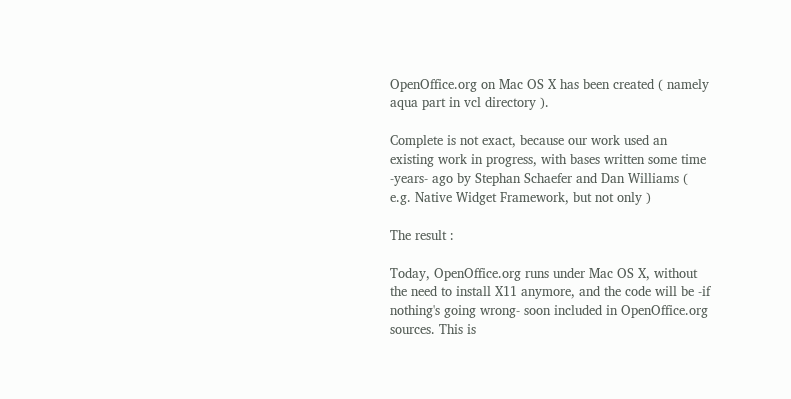OpenOffice.org on Mac OS X has been created ( namely aqua part in vcl directory ).

Complete is not exact, because our work used an existing work in progress, with bases written some time -years- ago by Stephan Schaefer and Dan Williams ( e.g. Native Widget Framework, but not only )

The result :

Today, OpenOffice.org runs under Mac OS X, without the need to install X11 anymore, and the code will be -if nothing's going wrong- soon included in OpenOffice.org sources. This is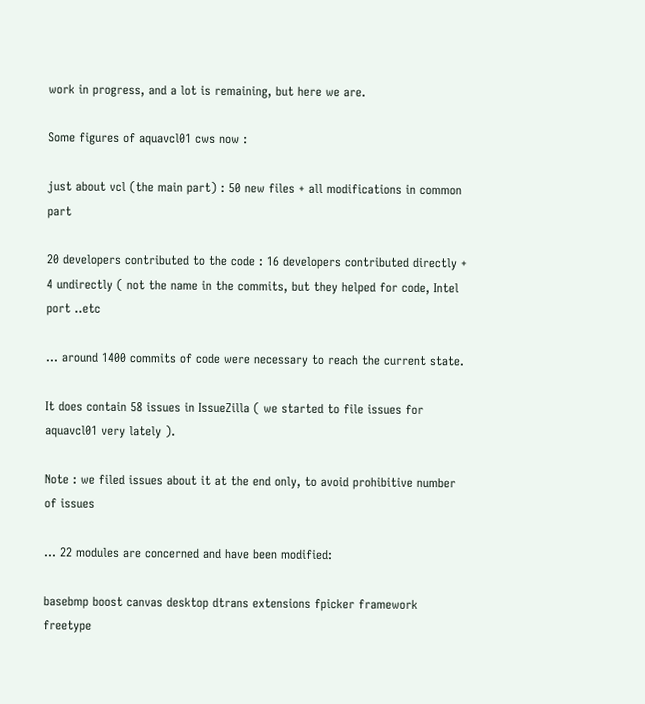work in progress, and a lot is remaining, but here we are.

Some figures of aquavcl01 cws now :

just about vcl (the main part) : 50 new files + all modifications in common part

20 developers contributed to the code : 16 developers contributed directly + 4 undirectly ( not the name in the commits, but they helped for code, Intel port ..etc

... around 1400 commits of code were necessary to reach the current state.

It does contain 58 issues in IssueZilla ( we started to file issues for aquavcl01 very lately ).

Note : we filed issues about it at the end only, to avoid prohibitive number of issues

... 22 modules are concerned and have been modified:

basebmp boost canvas desktop dtrans extensions fpicker framework freetype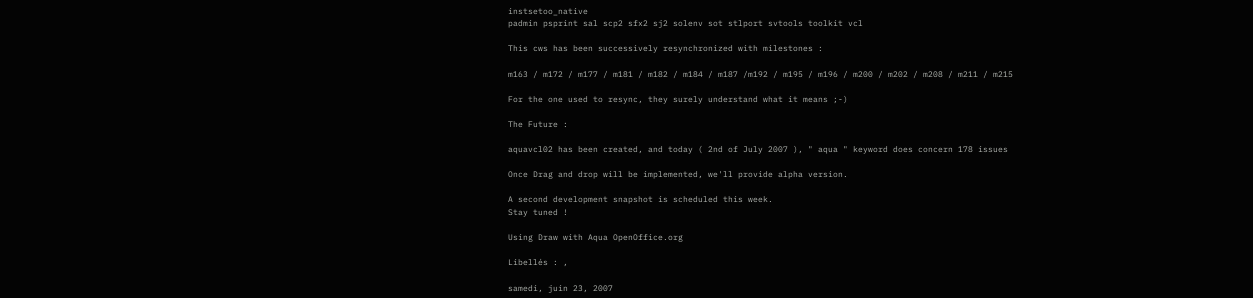instsetoo_native
padmin psprint sal scp2 sfx2 sj2 solenv sot stlport svtools toolkit vcl

This cws has been successively resynchronized with milestones :

m163 / m172 / m177 / m181 / m182 / m184 / m187 /m192 / m195 / m196 / m200 / m202 / m208 / m211 / m215

For the one used to resync, they surely understand what it means ;-)

The Future :

aquavcl02 has been created, and today ( 2nd of July 2007 ), " aqua " keyword does concern 178 issues

Once Drag and drop will be implemented, we'll provide alpha version.

A second development snapshot is scheduled this week.
Stay tuned !

Using Draw with Aqua OpenOffice.org

Libellés : ,

samedi, juin 23, 2007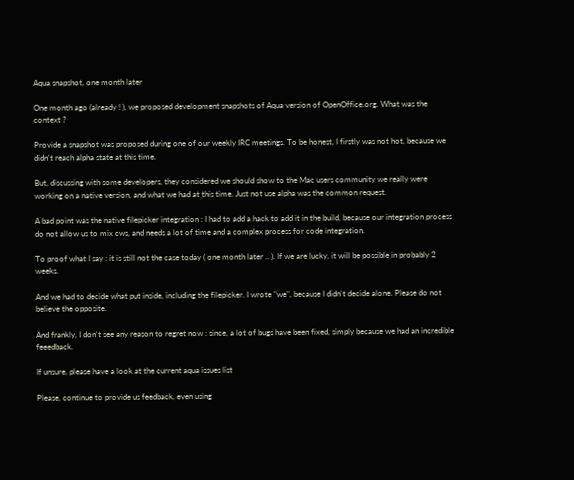Aqua snapshot, one month later

One month ago (already ! ), we proposed development snapshots of Aqua version of OpenOffice.org. What was the context ?

Provide a snapshot was proposed during one of our weekly IRC meetings. To be honest, I firstly was not hot, because we didn't reach alpha state at this time.

But, discussing with some developers, they considered we should show to the Mac users community we really were working on a native version, and what we had at this time. Just not use alpha was the common request.

A bad point was the native filepicker integration : I had to add a hack to add it in the build, because our integration process do not allow us to mix cws, and needs a lot of time and a complex process for code integration.

To proof what I say : it is still not the case today ( one month later .. ). If we are lucky, it will be possible in probably 2 weeks.

And we had to decide what put inside, including the filepicker. I wrote "we", because I didn't decide alone. Please do not believe the opposite.

And frankly, I don't see any reason to regret now : since, a lot of bugs have been fixed, simply because we had an incredible feeedback.

If unsure, please have a look at the current aqua issues list

Please, continue to provide us feedback, even using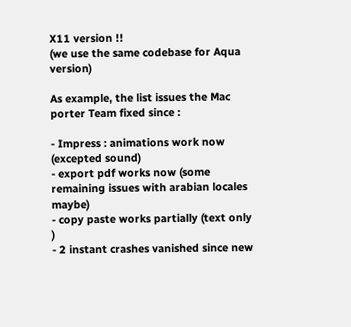X11 version !!
(we use the same codebase for Aqua version)

As example, the list issues the Mac porter Team fixed since :

- Impress : animations work now (excepted sound)
- export pdf works now (some remaining issues with arabian locales maybe)
- copy paste works partially (text only )
- 2 instant crashes vanished since new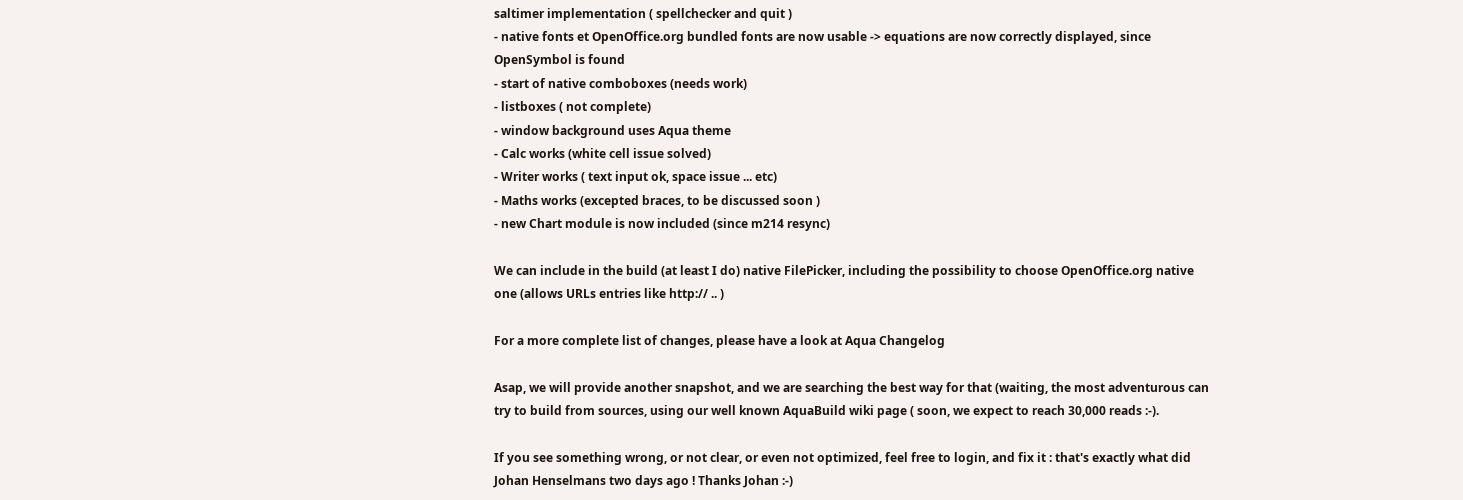saltimer implementation ( spellchecker and quit )
- native fonts et OpenOffice.org bundled fonts are now usable -> equations are now correctly displayed, since OpenSymbol is found
- start of native comboboxes (needs work)
- listboxes ( not complete)
- window background uses Aqua theme
- Calc works (white cell issue solved)
- Writer works ( text input ok, space issue ... etc)
- Maths works (excepted braces, to be discussed soon )
- new Chart module is now included (since m214 resync)

We can include in the build (at least I do) native FilePicker, including the possibility to choose OpenOffice.org native one (allows URLs entries like http:// .. )

For a more complete list of changes, please have a look at Aqua Changelog

Asap, we will provide another snapshot, and we are searching the best way for that (waiting, the most adventurous can try to build from sources, using our well known AquaBuild wiki page ( soon, we expect to reach 30,000 reads :-).

If you see something wrong, or not clear, or even not optimized, feel free to login, and fix it : that's exactly what did Johan Henselmans two days ago ! Thanks Johan :-)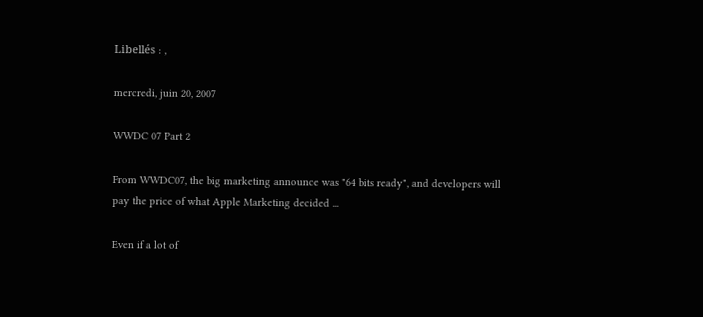Libellés : ,

mercredi, juin 20, 2007

WWDC 07 Part 2

From WWDC07, the big marketing announce was "64 bits ready", and developers will pay the price of what Apple Marketing decided ...

Even if a lot of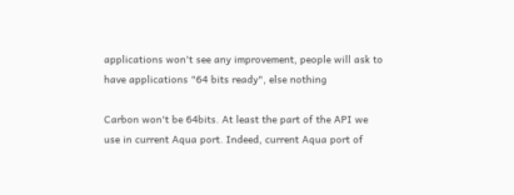applications won't see any improvement, people will ask to have applications "64 bits ready", else nothing

Carbon won't be 64bits. At least the part of the API we use in current Aqua port. Indeed, current Aqua port of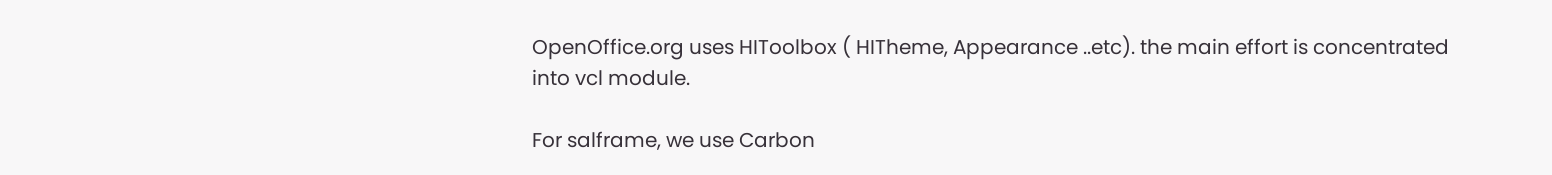OpenOffice.org uses HIToolbox ( HITheme, Appearance ..etc). the main effort is concentrated into vcl module.

For salframe, we use Carbon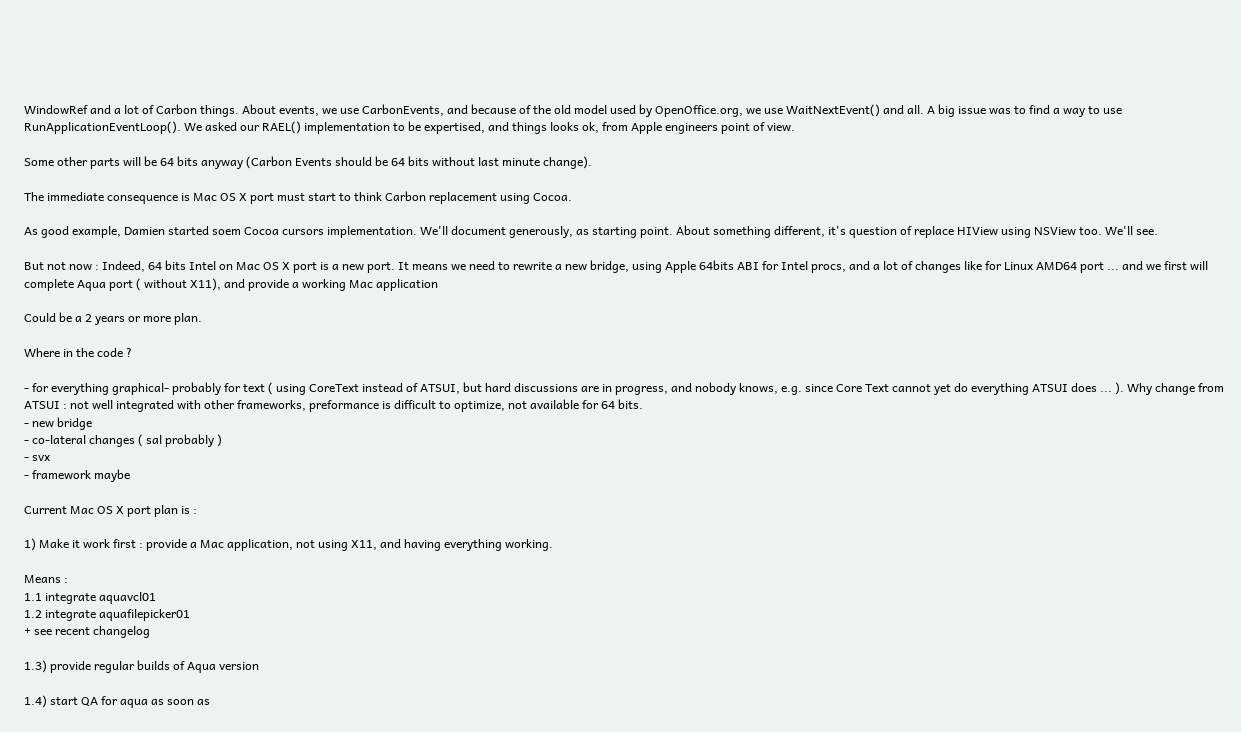WindowRef and a lot of Carbon things. About events, we use CarbonEvents, and because of the old model used by OpenOffice.org, we use WaitNextEvent() and all. A big issue was to find a way to use RunApplicationEventLoop(). We asked our RAEL() implementation to be expertised, and things looks ok, from Apple engineers point of view.

Some other parts will be 64 bits anyway (Carbon Events should be 64 bits without last minute change).

The immediate consequence is Mac OS X port must start to think Carbon replacement using Cocoa.

As good example, Damien started soem Cocoa cursors implementation. We'll document generously, as starting point. About something different, it's question of replace HIView using NSView too. We'll see.

But not now : Indeed, 64 bits Intel on Mac OS X port is a new port. It means we need to rewrite a new bridge, using Apple 64bits ABI for Intel procs, and a lot of changes like for Linux AMD64 port ... and we first will complete Aqua port ( without X11), and provide a working Mac application

Could be a 2 years or more plan.

Where in the code ?

- for everything graphical- probably for text ( using CoreText instead of ATSUI, but hard discussions are in progress, and nobody knows, e.g. since Core Text cannot yet do everything ATSUI does ... ). Why change from ATSUI : not well integrated with other frameworks, preformance is difficult to optimize, not available for 64 bits.
- new bridge
- co-lateral changes ( sal probably )
- svx
- framework maybe

Current Mac OS X port plan is :

1) Make it work first : provide a Mac application, not using X11, and having everything working.

Means :
1.1 integrate aquavcl01
1.2 integrate aquafilepicker01
+ see recent changelog

1.3) provide regular builds of Aqua version

1.4) start QA for aqua as soon as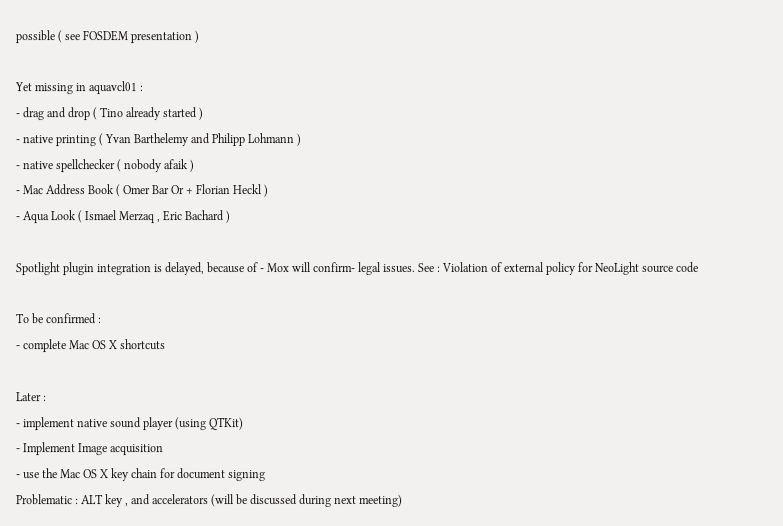possible ( see FOSDEM presentation )

Yet missing in aquavcl01 :
- drag and drop ( Tino already started )
- native printing ( Yvan Barthelemy and Philipp Lohmann )
- native spellchecker ( nobody afaik )
- Mac Address Book ( Omer Bar Or + Florian Heckl )
- Aqua Look ( Ismael Merzaq , Eric Bachard )

Spotlight plugin integration is delayed, because of - Mox will confirm- legal issues. See : Violation of external policy for NeoLight source code

To be confirmed :
- complete Mac OS X shortcuts

Later :
- implement native sound player (using QTKit)
- Implement Image acquisition
- use the Mac OS X key chain for document signing
Problematic : ALT key , and accelerators (will be discussed during next meeting)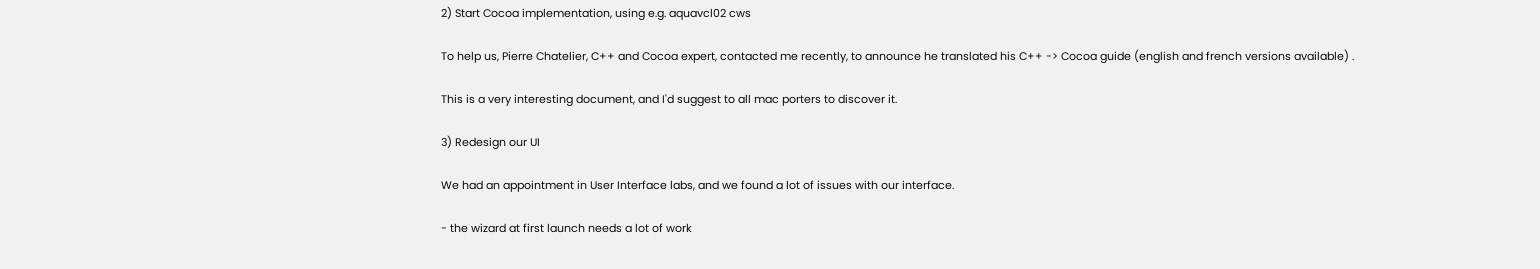2) Start Cocoa implementation, using e.g. aquavcl02 cws

To help us, Pierre Chatelier, C++ and Cocoa expert, contacted me recently, to announce he translated his C++ -> Cocoa guide (english and french versions available) .

This is a very interesting document, and I'd suggest to all mac porters to discover it.

3) Redesign our UI

We had an appointment in User Interface labs, and we found a lot of issues with our interface.

- the wizard at first launch needs a lot of work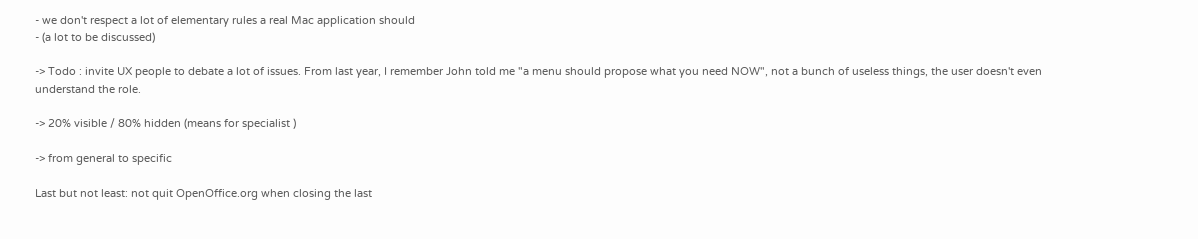- we don't respect a lot of elementary rules a real Mac application should
- (a lot to be discussed)

-> Todo : invite UX people to debate a lot of issues. From last year, I remember John told me "a menu should propose what you need NOW", not a bunch of useless things, the user doesn't even understand the role.

-> 20% visible / 80% hidden (means for specialist )

-> from general to specific

Last but not least: not quit OpenOffice.org when closing the last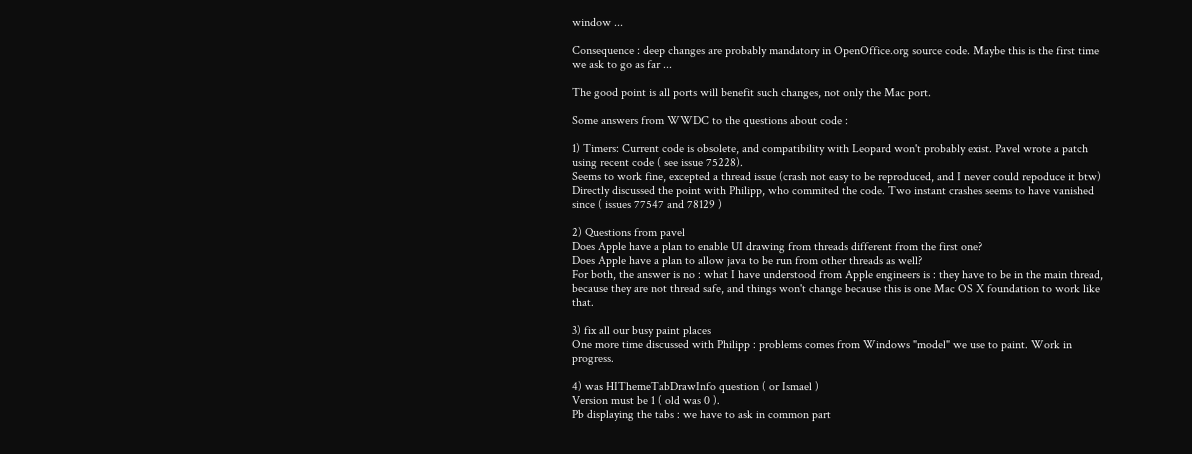window ...

Consequence : deep changes are probably mandatory in OpenOffice.org source code. Maybe this is the first time we ask to go as far ...

The good point is all ports will benefit such changes, not only the Mac port.

Some answers from WWDC to the questions about code :

1) Timers: Current code is obsolete, and compatibility with Leopard won't probably exist. Pavel wrote a patch using recent code ( see issue 75228).
Seems to work fine, excepted a thread issue (crash not easy to be reproduced, and I never could repoduce it btw)
Directly discussed the point with Philipp, who commited the code. Two instant crashes seems to have vanished since ( issues 77547 and 78129 )

2) Questions from pavel
Does Apple have a plan to enable UI drawing from threads different from the first one?
Does Apple have a plan to allow java to be run from other threads as well?
For both, the answer is no : what I have understood from Apple engineers is : they have to be in the main thread, because they are not thread safe, and things won't change because this is one Mac OS X foundation to work like that.

3) fix all our busy paint places
One more time discussed with Philipp : problems comes from Windows "model" we use to paint. Work in progress.

4) was HIThemeTabDrawInfo question ( or Ismael )
Version must be 1 ( old was 0 ).
Pb displaying the tabs : we have to ask in common part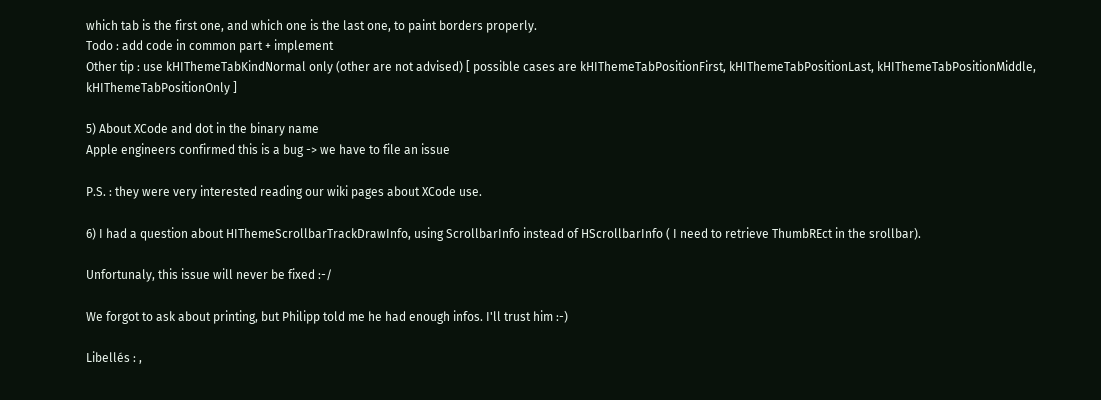which tab is the first one, and which one is the last one, to paint borders properly.
Todo : add code in common part + implement
Other tip : use kHIThemeTabKindNormal only (other are not advised) [ possible cases are kHIThemeTabPositionFirst, kHIThemeTabPositionLast, kHIThemeTabPositionMiddle, kHIThemeTabPositionOnly ]

5) About XCode and dot in the binary name
Apple engineers confirmed this is a bug -> we have to file an issue

P.S. : they were very interested reading our wiki pages about XCode use.

6) I had a question about HIThemeScrollbarTrackDrawInfo, using ScrollbarInfo instead of HScrollbarInfo ( I need to retrieve ThumbREct in the srollbar).

Unfortunaly, this issue will never be fixed :-/

We forgot to ask about printing, but Philipp told me he had enough infos. I'll trust him :-)

Libellés : ,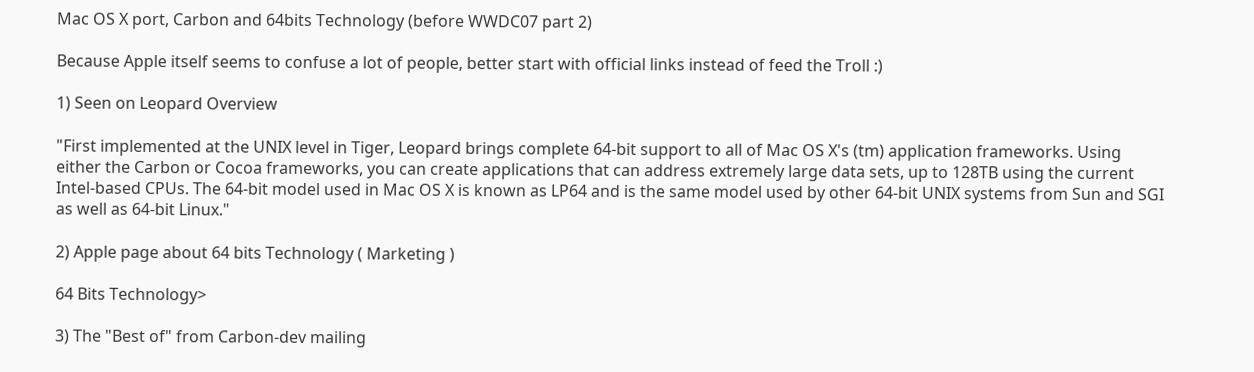Mac OS X port, Carbon and 64bits Technology (before WWDC07 part 2)

Because Apple itself seems to confuse a lot of people, better start with official links instead of feed the Troll :)

1) Seen on Leopard Overview

"First implemented at the UNIX level in Tiger, Leopard brings complete 64-bit support to all of Mac OS X's (tm) application frameworks. Using either the Carbon or Cocoa frameworks, you can create applications that can address extremely large data sets, up to 128TB using the current Intel-based CPUs. The 64-bit model used in Mac OS X is known as LP64 and is the same model used by other 64-bit UNIX systems from Sun and SGI as well as 64-bit Linux."

2) Apple page about 64 bits Technology ( Marketing )

64 Bits Technology>

3) The "Best of" from Carbon-dev mailing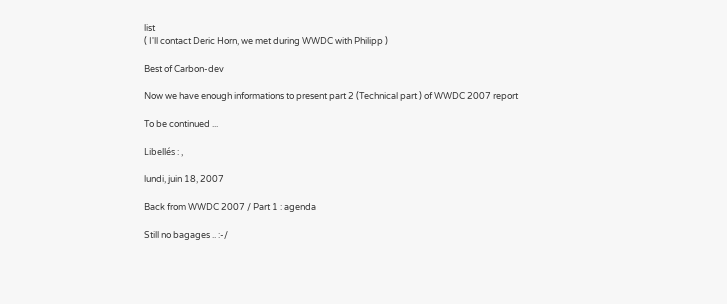list
( I'll contact Deric Horn, we met during WWDC with Philipp )

Best of Carbon-dev

Now we have enough informations to present part 2 (Technical part ) of WWDC 2007 report

To be continued ...

Libellés : ,

lundi, juin 18, 2007

Back from WWDC 2007 / Part 1 : agenda

Still no bagages .. :-/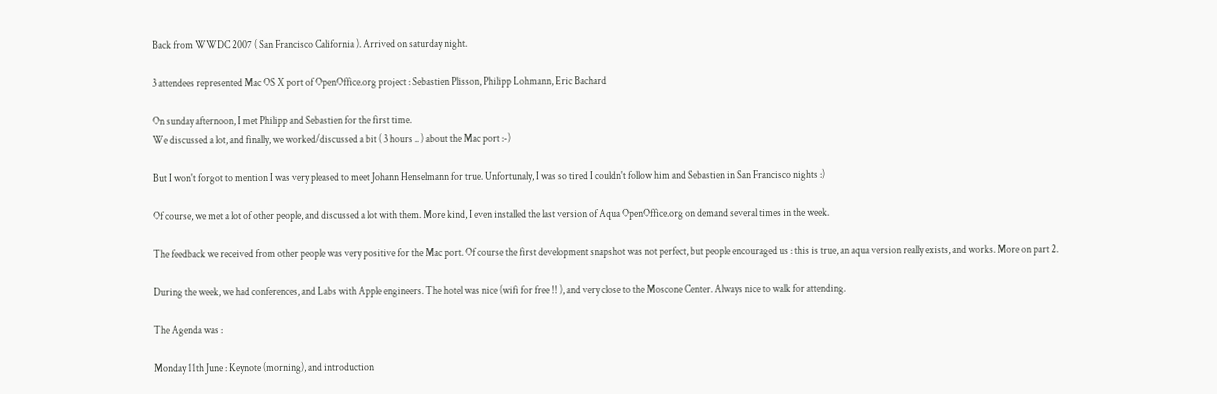Back from WWDC 2007 ( San Francisco California ). Arrived on saturday night.

3 attendees represented Mac OS X port of OpenOffice.org project : Sebastien Plisson, Philipp Lohmann, Eric Bachard

On sunday afternoon, I met Philipp and Sebastien for the first time.
We discussed a lot, and finally, we worked/discussed a bit ( 3 hours .. ) about the Mac port :-)

But I won't forgot to mention I was very pleased to meet Johann Henselmann for true. Unfortunaly, I was so tired I couldn't follow him and Sebastien in San Francisco nights :)

Of course, we met a lot of other people, and discussed a lot with them. More kind, I even installed the last version of Aqua OpenOffice.org on demand several times in the week.

The feedback we received from other people was very positive for the Mac port. Of course the first development snapshot was not perfect, but people encouraged us : this is true, an aqua version really exists, and works. More on part 2.

During the week, we had conferences, and Labs with Apple engineers. The hotel was nice (wifi for free !! ), and very close to the Moscone Center. Always nice to walk for attending.

The Agenda was :

Monday 11th June : Keynote (morning), and introduction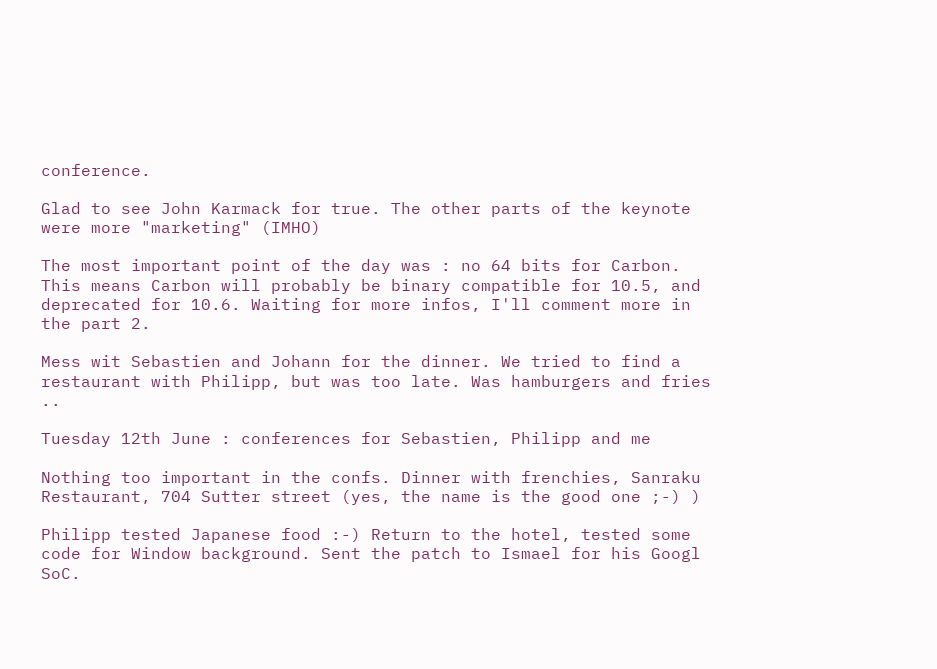conference.

Glad to see John Karmack for true. The other parts of the keynote were more "marketing" (IMHO)

The most important point of the day was : no 64 bits for Carbon. This means Carbon will probably be binary compatible for 10.5, and deprecated for 10.6. Waiting for more infos, I'll comment more in the part 2.

Mess wit Sebastien and Johann for the dinner. We tried to find a restaurant with Philipp, but was too late. Was hamburgers and fries ..

Tuesday 12th June : conferences for Sebastien, Philipp and me

Nothing too important in the confs. Dinner with frenchies, Sanraku Restaurant, 704 Sutter street (yes, the name is the good one ;-) )

Philipp tested Japanese food :-) Return to the hotel, tested some code for Window background. Sent the patch to Ismael for his Googl SoC.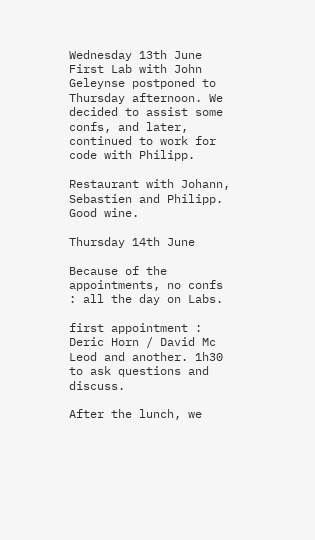Wednesday 13th June First Lab with John Geleynse postponed to Thursday afternoon. We decided to assist some confs, and later, continued to work for code with Philipp.

Restaurant with Johann, Sebastien and Philipp. Good wine.

Thursday 14th June

Because of the appointments, no confs : all the day on Labs.

first appointment : Deric Horn / David Mc Leod and another. 1h30 to ask questions and discuss.

After the lunch, we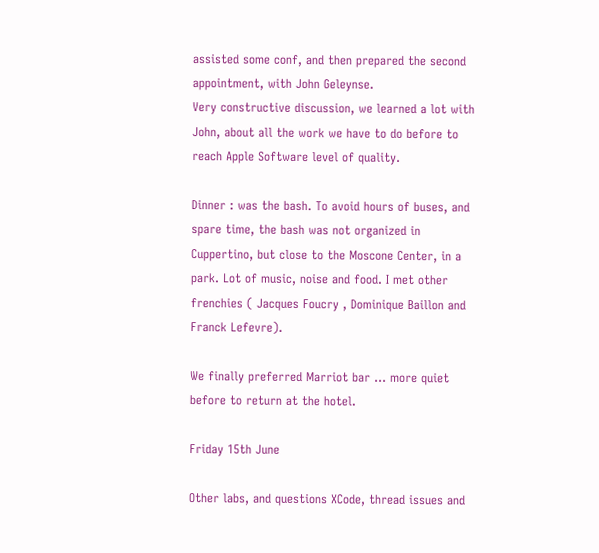assisted some conf, and then prepared the second appointment, with John Geleynse.
Very constructive discussion, we learned a lot with John, about all the work we have to do before to reach Apple Software level of quality.

Dinner : was the bash. To avoid hours of buses, and spare time, the bash was not organized in Cuppertino, but close to the Moscone Center, in a park. Lot of music, noise and food. I met other frenchies ( Jacques Foucry , Dominique Baillon and Franck Lefevre).

We finally preferred Marriot bar ... more quiet before to return at the hotel.

Friday 15th June

Other labs, and questions XCode, thread issues and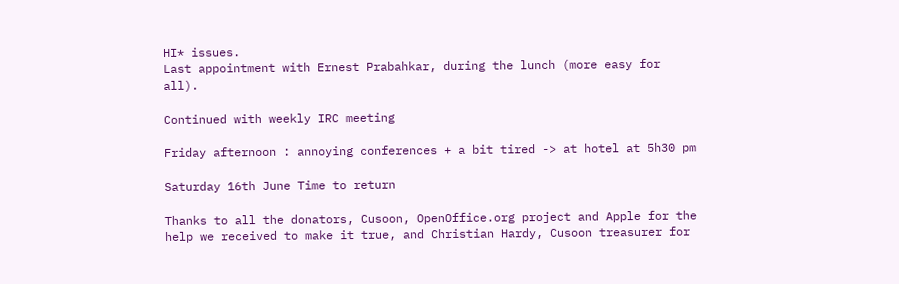HI* issues.
Last appointment with Ernest Prabahkar, during the lunch (more easy for all).

Continued with weekly IRC meeting

Friday afternoon : annoying conferences + a bit tired -> at hotel at 5h30 pm

Saturday 16th June Time to return

Thanks to all the donators, Cusoon, OpenOffice.org project and Apple for the help we received to make it true, and Christian Hardy, Cusoon treasurer for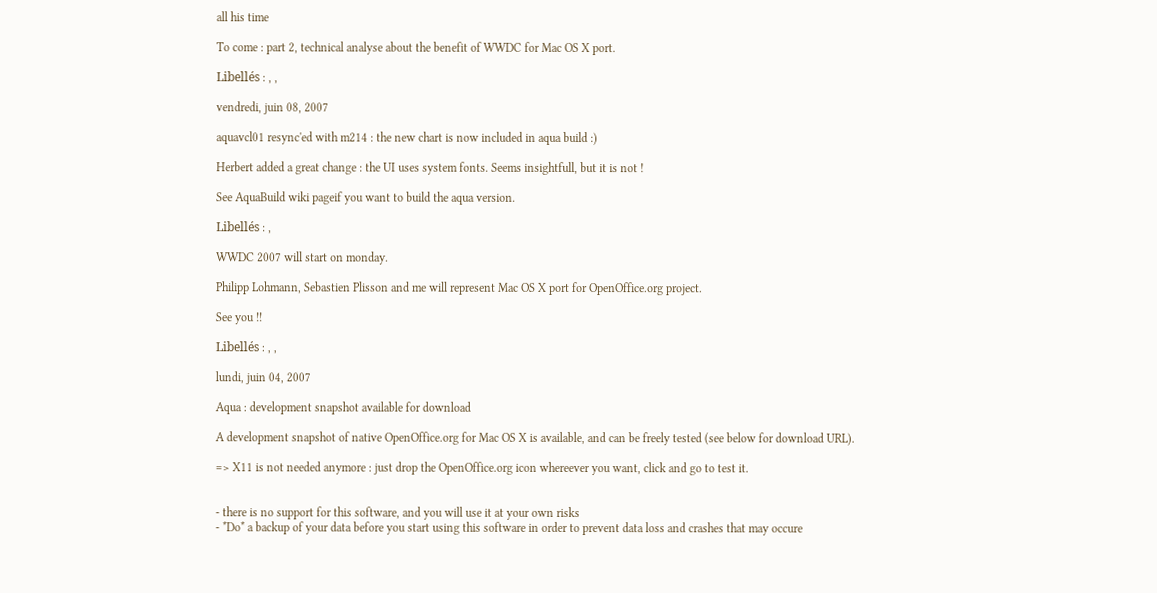all his time

To come : part 2, technical analyse about the benefit of WWDC for Mac OS X port.

Libellés : , ,

vendredi, juin 08, 2007

aquavcl01 resync'ed with m214 : the new chart is now included in aqua build :)

Herbert added a great change : the UI uses system fonts. Seems insightfull, but it is not !

See AquaBuild wiki pageif you want to build the aqua version.

Libellés : ,

WWDC 2007 will start on monday.

Philipp Lohmann, Sebastien Plisson and me will represent Mac OS X port for OpenOffice.org project.

See you !!

Libellés : , ,

lundi, juin 04, 2007

Aqua : development snapshot available for download

A development snapshot of native OpenOffice.org for Mac OS X is available, and can be freely tested (see below for download URL).

=> X11 is not needed anymore : just drop the OpenOffice.org icon whereever you want, click and go to test it.


- there is no support for this software, and you will use it at your own risks
- *Do* a backup of your data before you start using this software in order to prevent data loss and crashes that may occure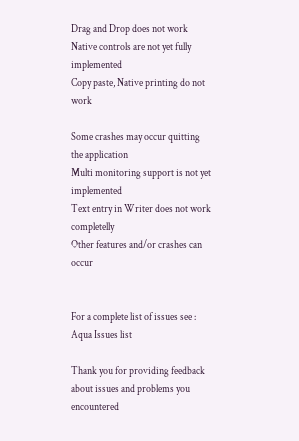Drag and Drop does not work
Native controls are not yet fully implemented
Copy paste, Native printing do not work

Some crashes may occur quitting the application
Multi monitoring support is not yet implemented
Text entry in Writer does not work completelly
Other features and/or crashes can occur


For a complete list of issues see : Aqua Issues list

Thank you for providing feedback about issues and problems you encountered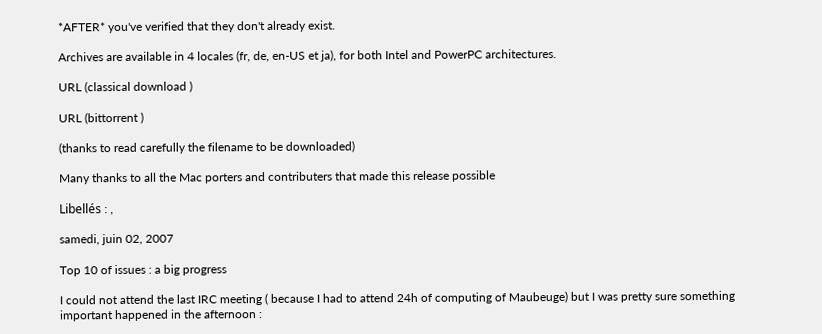*AFTER* you've verified that they don't already exist.

Archives are available in 4 locales (fr, de, en-US et ja), for both Intel and PowerPC architectures.

URL (classical download )

URL (bittorrent )

(thanks to read carefully the filename to be downloaded)

Many thanks to all the Mac porters and contributers that made this release possible

Libellés : ,

samedi, juin 02, 2007

Top 10 of issues : a big progress

I could not attend the last IRC meeting ( because I had to attend 24h of computing of Maubeuge) but I was pretty sure something important happened in the afternoon :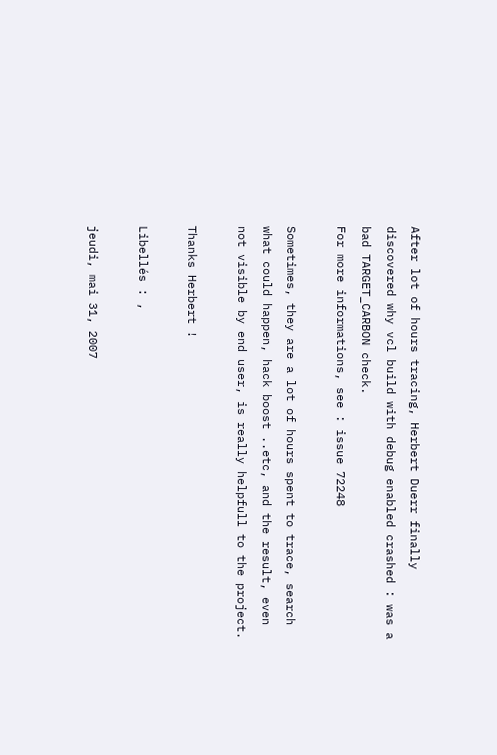After lot of hours tracing, Herbert Duerr finally discovered why vcl build with debug enabled crashed : was a bad TARGET_CARBON check.
For more informations, see : issue 72248

Sometimes, they are a lot of hours spent to trace, search what could happen, hack boost ..etc, and the result, even not visible by end user, is really helpfull to the project.

Thanks Herbert !

Libellés : ,

jeudi, mai 31, 2007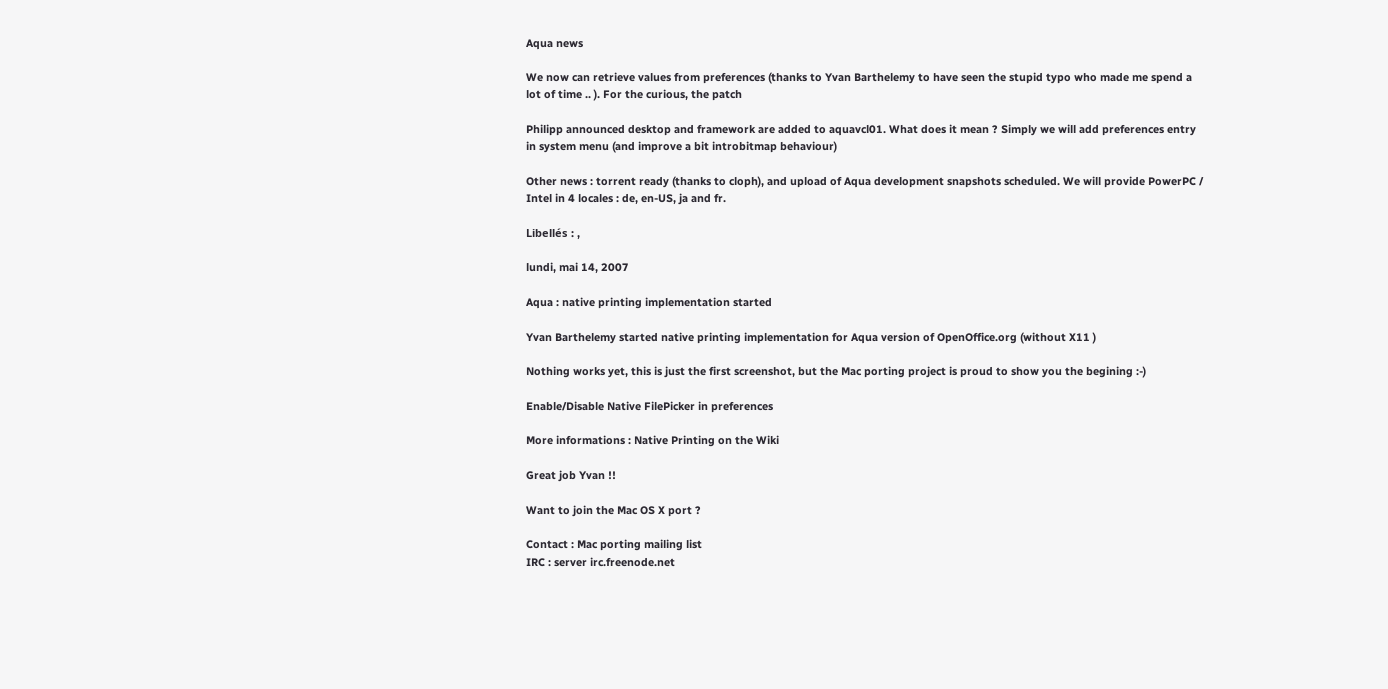Aqua news

We now can retrieve values from preferences (thanks to Yvan Barthelemy to have seen the stupid typo who made me spend a lot of time .. ). For the curious, the patch

Philipp announced desktop and framework are added to aquavcl01. What does it mean ? Simply we will add preferences entry in system menu (and improve a bit introbitmap behaviour)

Other news : torrent ready (thanks to cloph), and upload of Aqua development snapshots scheduled. We will provide PowerPC / Intel in 4 locales : de, en-US, ja and fr.

Libellés : ,

lundi, mai 14, 2007

Aqua : native printing implementation started

Yvan Barthelemy started native printing implementation for Aqua version of OpenOffice.org (without X11 )

Nothing works yet, this is just the first screenshot, but the Mac porting project is proud to show you the begining :-)

Enable/Disable Native FilePicker in preferences

More informations : Native Printing on the Wiki

Great job Yvan !!

Want to join the Mac OS X port ?

Contact : Mac porting mailing list
IRC : server irc.freenode.net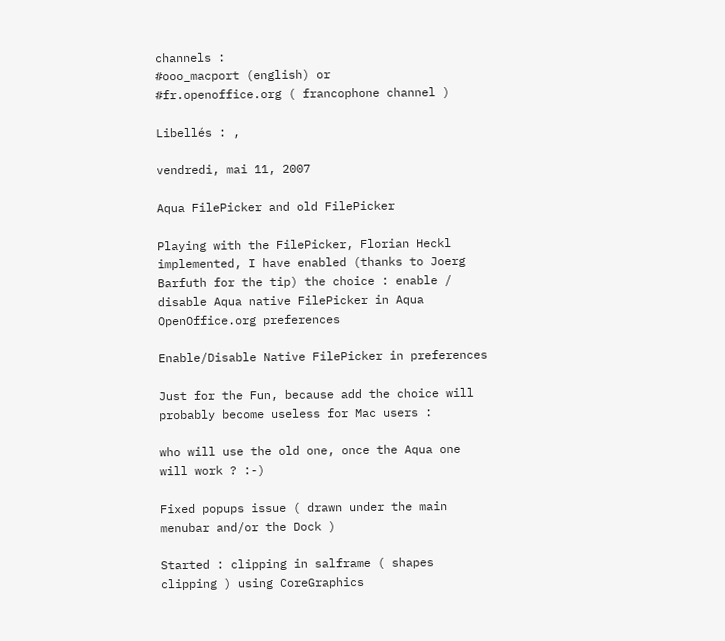channels :
#ooo_macport (english) or
#fr.openoffice.org ( francophone channel )

Libellés : ,

vendredi, mai 11, 2007

Aqua FilePicker and old FilePicker

Playing with the FilePicker, Florian Heckl implemented, I have enabled (thanks to Joerg Barfuth for the tip) the choice : enable / disable Aqua native FilePicker in Aqua OpenOffice.org preferences

Enable/Disable Native FilePicker in preferences

Just for the Fun, because add the choice will probably become useless for Mac users :

who will use the old one, once the Aqua one will work ? :-)

Fixed popups issue ( drawn under the main menubar and/or the Dock )

Started : clipping in salframe ( shapes clipping ) using CoreGraphics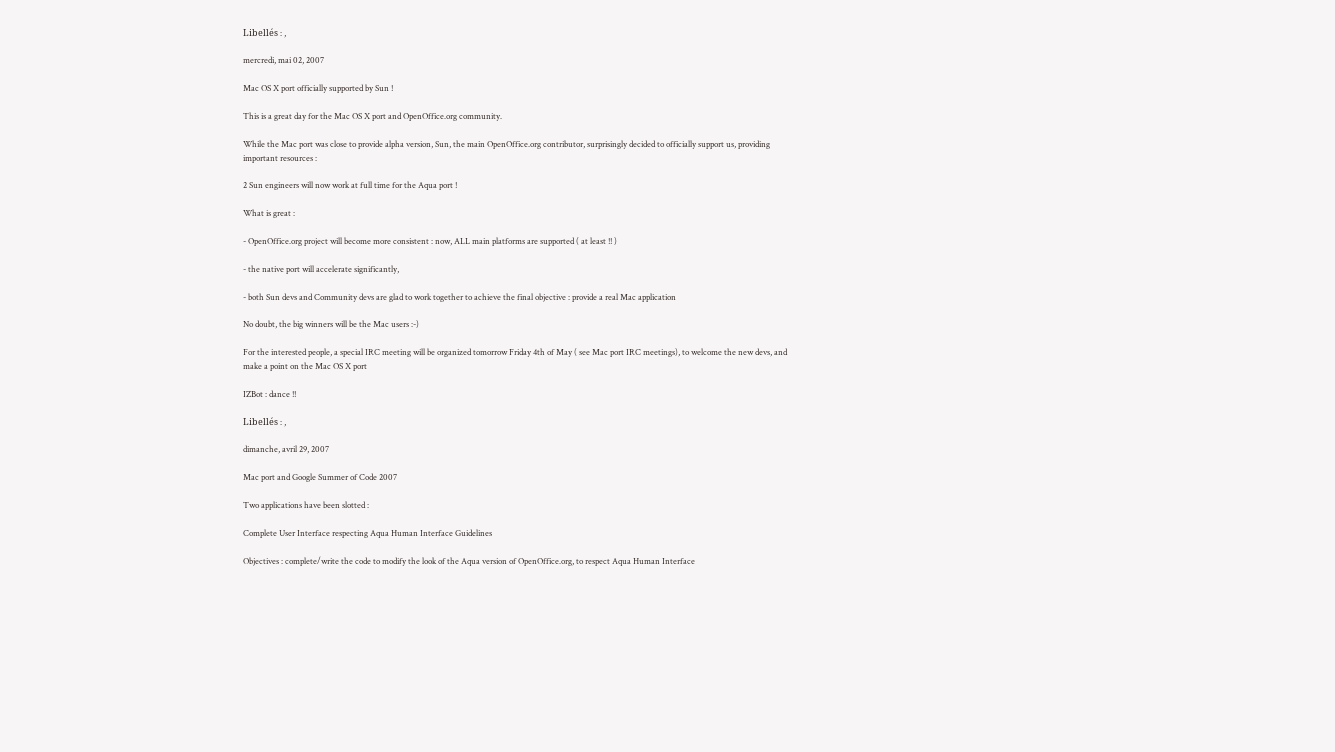Libellés : ,

mercredi, mai 02, 2007

Mac OS X port officially supported by Sun !

This is a great day for the Mac OS X port and OpenOffice.org community.

While the Mac port was close to provide alpha version, Sun, the main OpenOffice.org contributor, surprisingly decided to officially support us, providing important resources :

2 Sun engineers will now work at full time for the Aqua port !

What is great :

- OpenOffice.org project will become more consistent : now, ALL main platforms are supported ( at least !! )

- the native port will accelerate significantly,

- both Sun devs and Community devs are glad to work together to achieve the final objective : provide a real Mac application

No doubt, the big winners will be the Mac users :-)

For the interested people, a special IRC meeting will be organized tomorrow Friday 4th of May ( see Mac port IRC meetings), to welcome the new devs, and make a point on the Mac OS X port

IZBot : dance !!

Libellés : ,

dimanche, avril 29, 2007

Mac port and Google Summer of Code 2007

Two applications have been slotted :

Complete User Interface respecting Aqua Human Interface Guidelines

Objectives : complete/write the code to modify the look of the Aqua version of OpenOffice.org, to respect Aqua Human Interface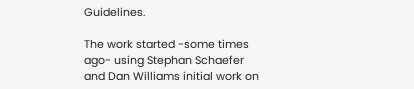Guidelines.

The work started -some times ago- using Stephan Schaefer and Dan Williams initial work on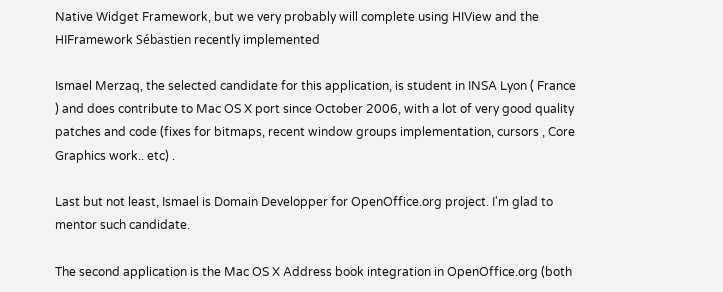Native Widget Framework, but we very probably will complete using HIView and the HIFramework Sébastien recently implemented

Ismael Merzaq, the selected candidate for this application, is student in INSA Lyon ( France ) and does contribute to Mac OS X port since October 2006, with a lot of very good quality patches and code (fixes for bitmaps, recent window groups implementation, cursors , Core Graphics work.. etc) .

Last but not least, Ismael is Domain Developper for OpenOffice.org project. I'm glad to mentor such candidate.

The second application is the Mac OS X Address book integration in OpenOffice.org (both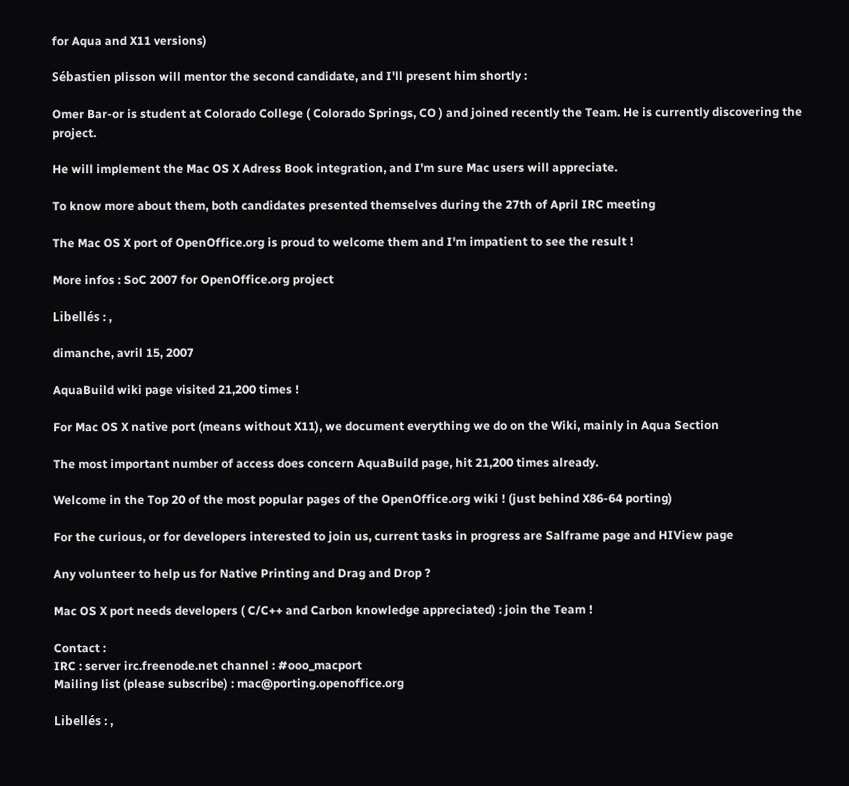for Aqua and X11 versions)

Sébastien plisson will mentor the second candidate, and I'll present him shortly :

Omer Bar-or is student at Colorado College ( Colorado Springs, CO ) and joined recently the Team. He is currently discovering the project.

He will implement the Mac OS X Adress Book integration, and I'm sure Mac users will appreciate.

To know more about them, both candidates presented themselves during the 27th of April IRC meeting

The Mac OS X port of OpenOffice.org is proud to welcome them and I'm impatient to see the result !

More infos : SoC 2007 for OpenOffice.org project

Libellés : ,

dimanche, avril 15, 2007

AquaBuild wiki page visited 21,200 times !

For Mac OS X native port (means without X11), we document everything we do on the Wiki, mainly in Aqua Section

The most important number of access does concern AquaBuild page, hit 21,200 times already.

Welcome in the Top 20 of the most popular pages of the OpenOffice.org wiki ! (just behind X86-64 porting)

For the curious, or for developers interested to join us, current tasks in progress are Salframe page and HIView page

Any volunteer to help us for Native Printing and Drag and Drop ?

Mac OS X port needs developers ( C/C++ and Carbon knowledge appreciated) : join the Team !

Contact :
IRC : server irc.freenode.net channel : #ooo_macport
Mailing list (please subscribe) : mac@porting.openoffice.org

Libellés : ,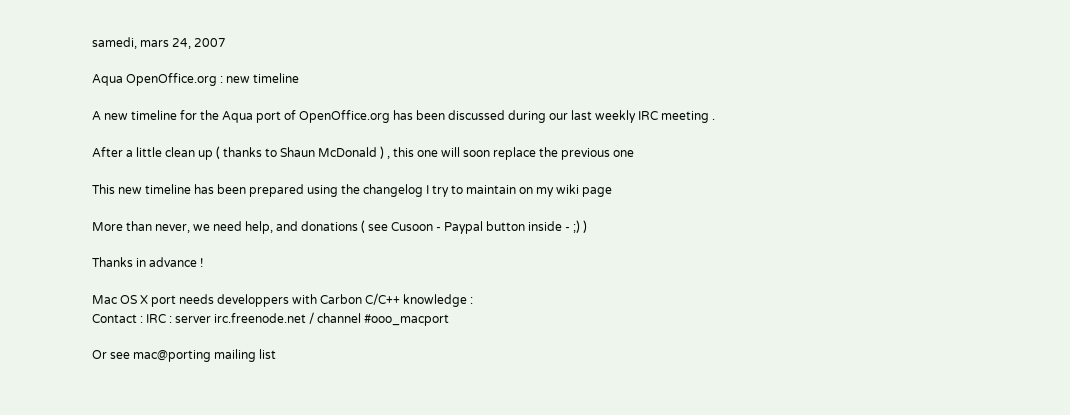samedi, mars 24, 2007

Aqua OpenOffice.org : new timeline

A new timeline for the Aqua port of OpenOffice.org has been discussed during our last weekly IRC meeting .

After a little clean up ( thanks to Shaun McDonald ) , this one will soon replace the previous one

This new timeline has been prepared using the changelog I try to maintain on my wiki page

More than never, we need help, and donations ( see Cusoon - Paypal button inside - ;) )

Thanks in advance !

Mac OS X port needs developpers with Carbon C/C++ knowledge :
Contact : IRC : server irc.freenode.net / channel #ooo_macport

Or see mac@porting mailing list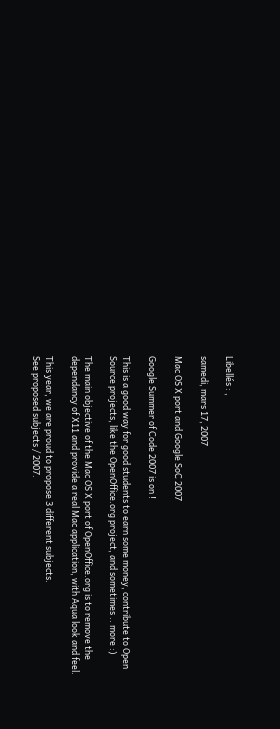Libellés : ,

samedi, mars 17, 2007

Mac OS X port and Google SoC 2007

Google Summer of Code 2007 is on !

This is a good way for good students to earn some money, contribute to Open Source projects, like the OpenOffice.org project, and sometimes .. more :)

The main objective of the Mac OS X port of OpenOffice.org is to remove the dependancy of X11 and provide a real Mac application, with Aqua look and feel.

This year, we are proud to propose 3 different subjects.
See proposed subjects / 2007.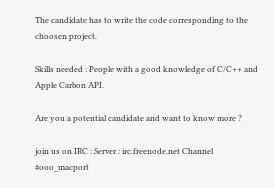The candidate has to write the code corresponding to the choosen project.

Skills needed : People with a good knowledge of C/C++ and Apple Carbon API.

Are you a potential candidate and want to know more ?

join us on IRC : Server : irc.freenode.net Channel #ooo_macport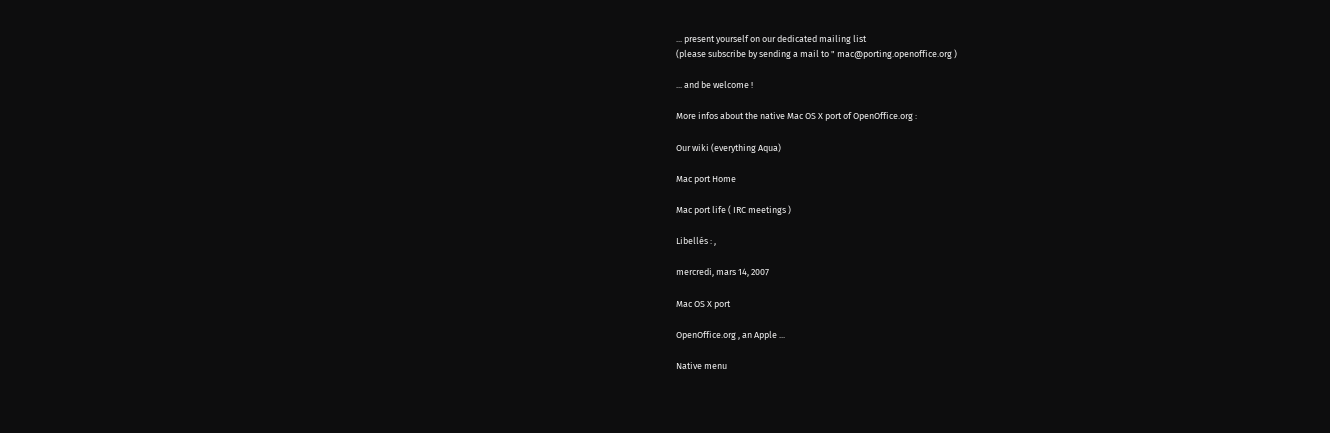... present yourself on our dedicated mailing list
(please subscribe by sending a mail to " mac@porting.openoffice.org )

... and be welcome !

More infos about the native Mac OS X port of OpenOffice.org :

Our wiki (everything Aqua)

Mac port Home

Mac port life ( IRC meetings )

Libellés : ,

mercredi, mars 14, 2007

Mac OS X port

OpenOffice.org , an Apple ...

Native menu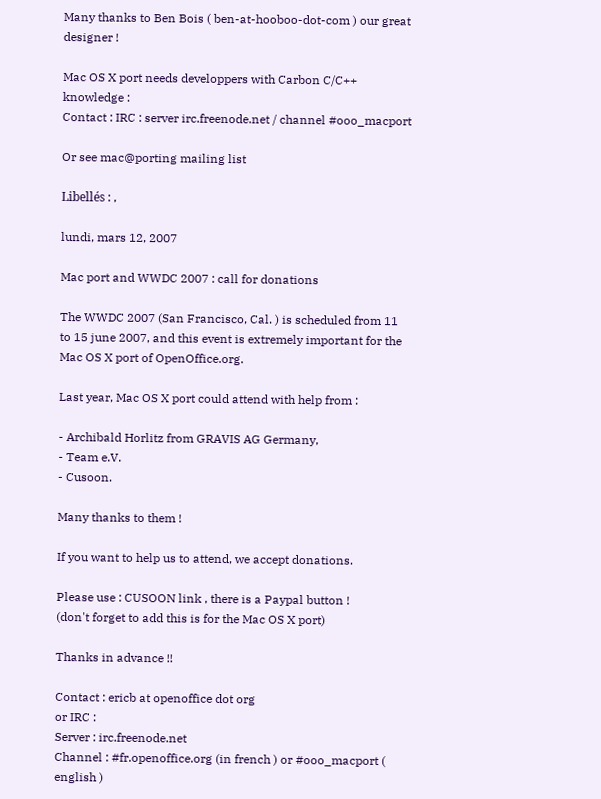Many thanks to Ben Bois ( ben-at-hooboo-dot-com ) our great designer !

Mac OS X port needs developpers with Carbon C/C++ knowledge :
Contact : IRC : server irc.freenode.net / channel #ooo_macport

Or see mac@porting mailing list

Libellés : ,

lundi, mars 12, 2007

Mac port and WWDC 2007 : call for donations

The WWDC 2007 (San Francisco, Cal. ) is scheduled from 11 to 15 june 2007, and this event is extremely important for the Mac OS X port of OpenOffice.org.

Last year, Mac OS X port could attend with help from :

- Archibald Horlitz from GRAVIS AG Germany,
- Team e.V.
- Cusoon.

Many thanks to them !

If you want to help us to attend, we accept donations.

Please use : CUSOON link , there is a Paypal button !
(don't forget to add this is for the Mac OS X port)

Thanks in advance !!

Contact : ericb at openoffice dot org
or IRC :
Server : irc.freenode.net
Channel : #fr.openoffice.org (in french ) or #ooo_macport ( english )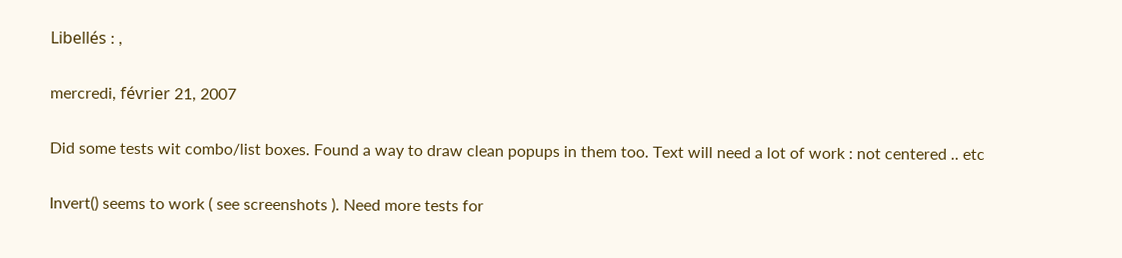Libellés : ,

mercredi, février 21, 2007

Did some tests wit combo/list boxes. Found a way to draw clean popups in them too. Text will need a lot of work : not centered .. etc

Invert() seems to work ( see screenshots ). Need more tests for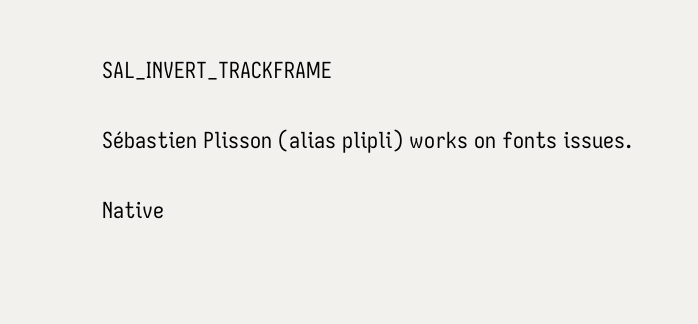SAL_INVERT_TRACKFRAME

Sébastien Plisson (alias plipli) works on fonts issues.

Native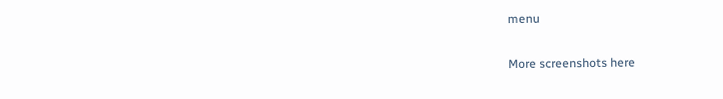menu

More screenshots here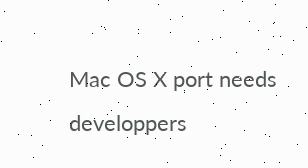Mac OS X port needs developpers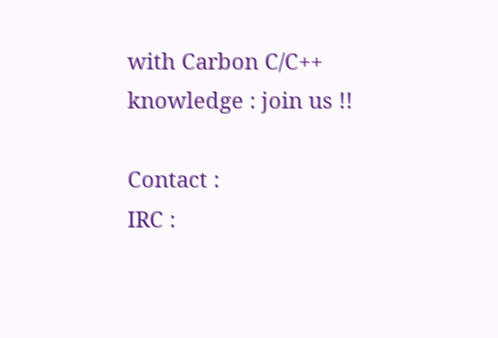with Carbon C/C++ knowledge : join us !!

Contact :
IRC :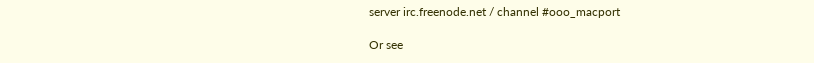server irc.freenode.net / channel #ooo_macport

Or see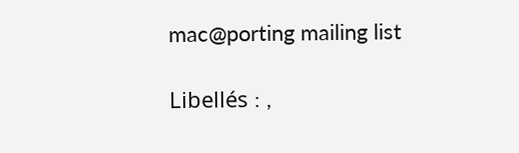mac@porting mailing list

Libellés : ,